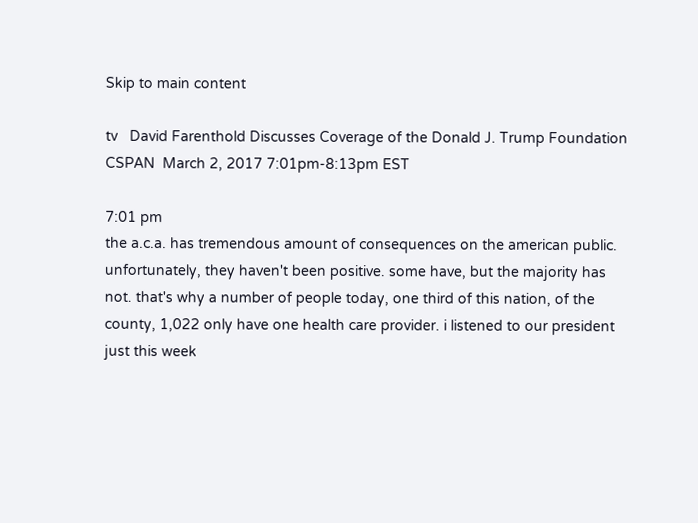Skip to main content

tv   David Farenthold Discusses Coverage of the Donald J. Trump Foundation  CSPAN  March 2, 2017 7:01pm-8:13pm EST

7:01 pm
the a.c.a. has tremendous amount of consequences on the american public. unfortunately, they haven't been positive. some have, but the majority has not. that's why a number of people today, one third of this nation, of the county, 1,022 only have one health care provider. i listened to our president just this week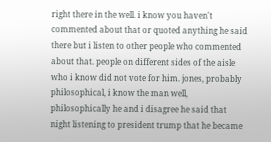right there in the well. i know you haven't commented about that or quoted anything he said there but i listen to other people who commented about that. people on different sides of the aisle who i know did not vote for him. jones, probably philosophical, i know the man well, philosophically he and i disagree he said that night listening to president trump that he became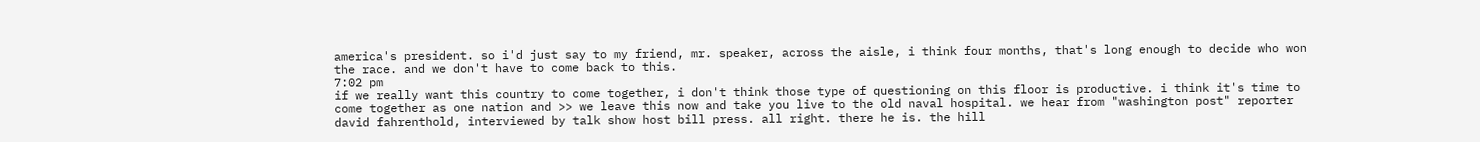america's president. so i'd just say to my friend, mr. speaker, across the aisle, i think four months, that's long enough to decide who won the race. and we don't have to come back to this.
7:02 pm
if we really want this country to come together, i don't think those type of questioning on this floor is productive. i think it's time to come together as one nation and >> we leave this now and take you live to the old naval hospital. we hear from "washington post" reporter david fahrenthold, interviewed by talk show host bill press. all right. there he is. the hill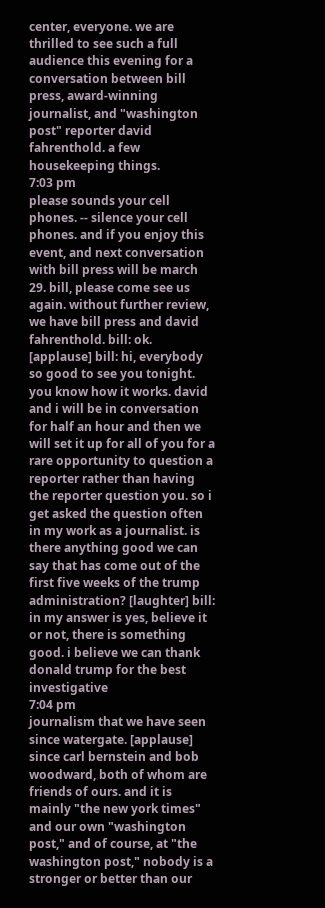center, everyone. we are thrilled to see such a full audience this evening for a conversation between bill press, award-winning journalist, and "washington post" reporter david fahrenthold. a few housekeeping things.
7:03 pm
please sounds your cell phones. -- silence your cell phones. and if you enjoy this event, and next conversation with bill press will be march 29. bill, please come see us again. without further review, we have bill press and david fahrenthold. bill: ok. [applause] bill: hi, everybody so good to see you tonight. you know how it works. david and i will be in conversation for half an hour and then we will set it up for all of you for a rare opportunity to question a reporter rather than having the reporter question you. so i get asked the question often in my work as a journalist. is there anything good we can say that has come out of the first five weeks of the trump administration? [laughter] bill: in my answer is yes, believe it or not, there is something good. i believe we can thank donald trump for the best investigative
7:04 pm
journalism that we have seen since watergate. [applause] since carl bernstein and bob woodward, both of whom are friends of ours. and it is mainly "the new york times" and our own "washington post," and of course, at "the washington post," nobody is a stronger or better than our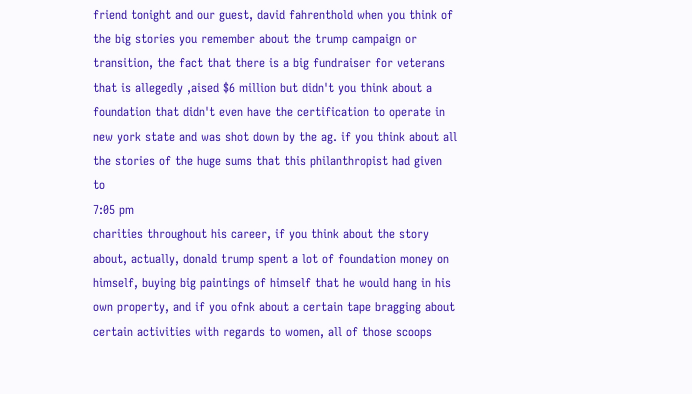friend tonight and our guest, david fahrenthold when you think of the big stories you remember about the trump campaign or transition, the fact that there is a big fundraiser for veterans that is allegedly ,aised $6 million but didn't you think about a foundation that didn't even have the certification to operate in new york state and was shot down by the ag. if you think about all the stories of the huge sums that this philanthropist had given to
7:05 pm
charities throughout his career, if you think about the story about, actually, donald trump spent a lot of foundation money on himself, buying big paintings of himself that he would hang in his own property, and if you ofnk about a certain tape bragging about certain activities with regards to women, all of those scoops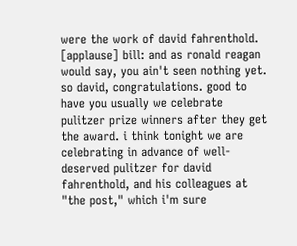were the work of david fahrenthold. [applause] bill: and as ronald reagan would say, you ain't seen nothing yet. so david, congratulations. good to have you usually we celebrate pulitzer prize winners after they get the award. i think tonight we are celebrating in advance of well-deserved pulitzer for david fahrenthold, and his colleagues at "the post," which i'm sure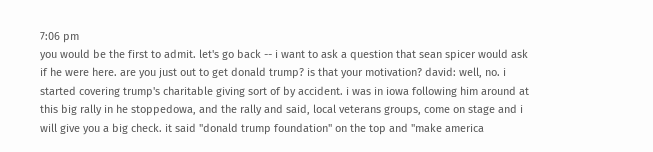7:06 pm
you would be the first to admit. let's go back -- i want to ask a question that sean spicer would ask if he were here. are you just out to get donald trump? is that your motivation? david: well, no. i started covering trump's charitable giving sort of by accident. i was in iowa following him around at this big rally in he stoppedowa, and the rally and said, local veterans groups, come on stage and i will give you a big check. it said "donald trump foundation" on the top and "make america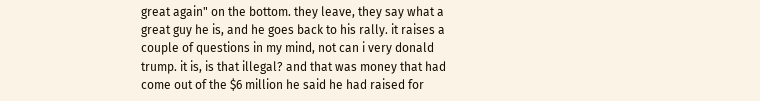great again" on the bottom. they leave, they say what a great guy he is, and he goes back to his rally. it raises a couple of questions in my mind, not can i very donald trump. it is, is that illegal? and that was money that had come out of the $6 million he said he had raised for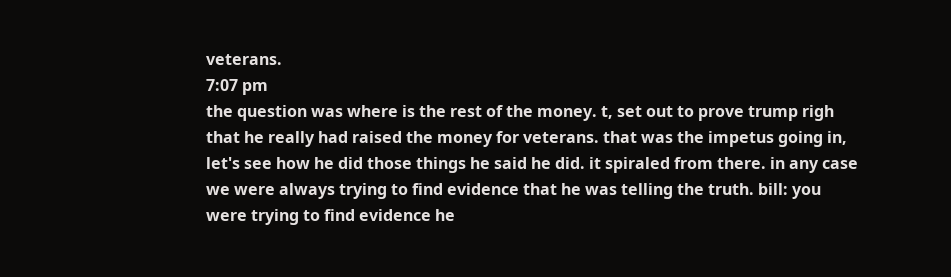veterans.
7:07 pm
the question was where is the rest of the money. t, set out to prove trump righ that he really had raised the money for veterans. that was the impetus going in, let's see how he did those things he said he did. it spiraled from there. in any case we were always trying to find evidence that he was telling the truth. bill: you were trying to find evidence he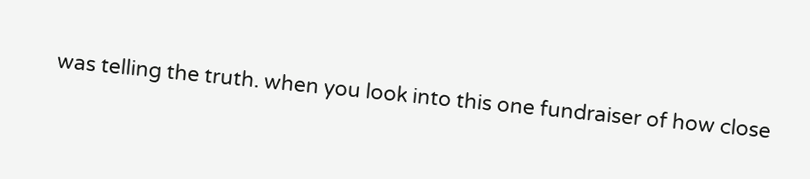was telling the truth. when you look into this one fundraiser of how close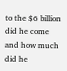to the $6 billion did he come and how much did he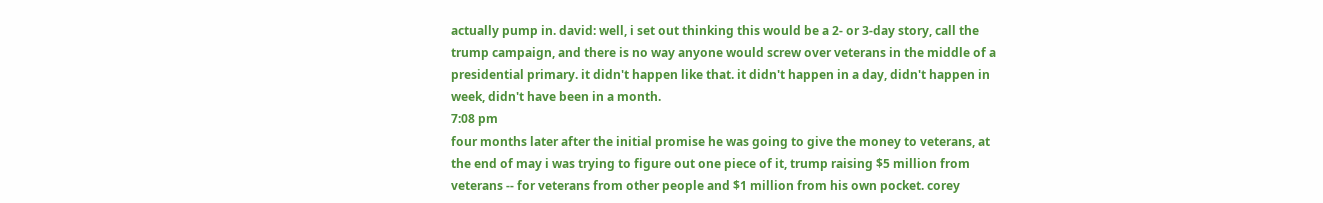actually pump in. david: well, i set out thinking this would be a 2- or 3-day story, call the trump campaign, and there is no way anyone would screw over veterans in the middle of a presidential primary. it didn't happen like that. it didn't happen in a day, didn't happen in week, didn't have been in a month.
7:08 pm
four months later after the initial promise he was going to give the money to veterans, at the end of may i was trying to figure out one piece of it, trump raising $5 million from veterans -- for veterans from other people and $1 million from his own pocket. corey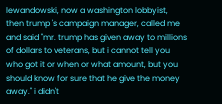lewandowski, now a washington lobbyist, then trump 's campaign manager, called me and said "mr. trump has given away to millions of dollars to veterans, but i cannot tell you who got it or when or what amount, but you should know for sure that he give the money away." i didn't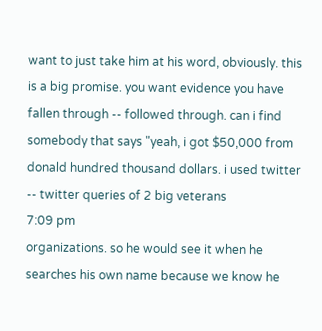want to just take him at his word, obviously. this is a big promise. you want evidence you have fallen through -- followed through. can i find somebody that says "yeah, i got $50,000 from donald hundred thousand dollars. i used twitter -- twitter queries of 2 big veterans
7:09 pm
organizations. so he would see it when he searches his own name because we know he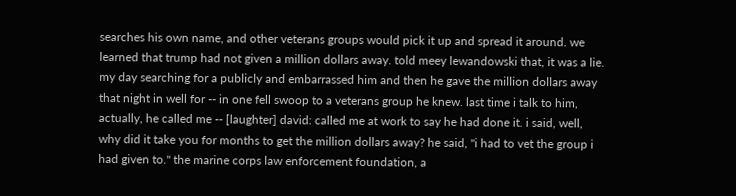searches his own name, and other veterans groups would pick it up and spread it around. we learned that trump had not given a million dollars away. told meey lewandowski that, it was a lie. my day searching for a publicly and embarrassed him and then he gave the million dollars away that night in well for -- in one fell swoop to a veterans group he knew. last time i talk to him, actually, he called me -- [laughter] david: called me at work to say he had done it. i said, well, why did it take you for months to get the million dollars away? he said, "i had to vet the group i had given to." the marine corps law enforcement foundation, a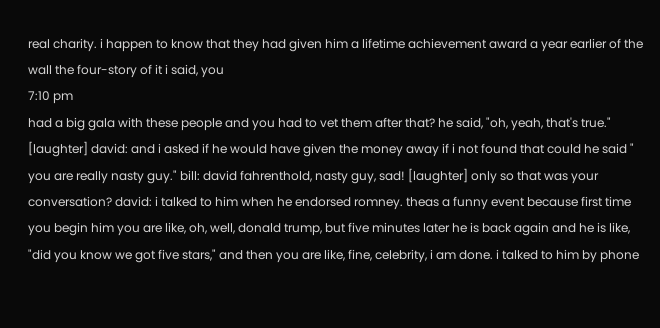real charity. i happen to know that they had given him a lifetime achievement award a year earlier of the wall the four-story of it i said, you
7:10 pm
had a big gala with these people and you had to vet them after that? he said, "oh, yeah, that's true." [laughter] david: and i asked if he would have given the money away if i not found that could he said " you are really nasty guy." bill: david fahrenthold, nasty guy, sad! [laughter] only so that was your conversation? david: i talked to him when he endorsed romney. theas a funny event because first time you begin him you are like, oh, well, donald trump, but five minutes later he is back again and he is like, "did you know we got five stars," and then you are like, fine, celebrity, i am done. i talked to him by phone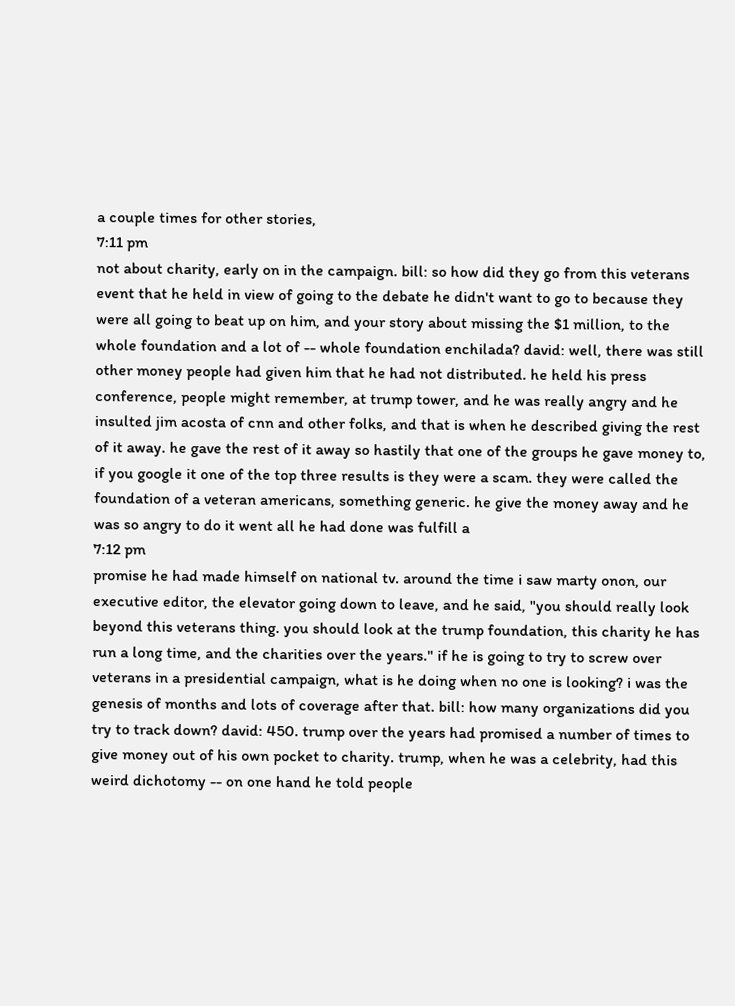a couple times for other stories,
7:11 pm
not about charity, early on in the campaign. bill: so how did they go from this veterans event that he held in view of going to the debate he didn't want to go to because they were all going to beat up on him, and your story about missing the $1 million, to the whole foundation and a lot of -- whole foundation enchilada? david: well, there was still other money people had given him that he had not distributed. he held his press conference, people might remember, at trump tower, and he was really angry and he insulted jim acosta of cnn and other folks, and that is when he described giving the rest of it away. he gave the rest of it away so hastily that one of the groups he gave money to, if you google it one of the top three results is they were a scam. they were called the foundation of a veteran americans, something generic. he give the money away and he was so angry to do it went all he had done was fulfill a
7:12 pm
promise he had made himself on national tv. around the time i saw marty onon, our executive editor, the elevator going down to leave, and he said, "you should really look beyond this veterans thing. you should look at the trump foundation, this charity he has run a long time, and the charities over the years." if he is going to try to screw over veterans in a presidential campaign, what is he doing when no one is looking? i was the genesis of months and lots of coverage after that. bill: how many organizations did you try to track down? david: 450. trump over the years had promised a number of times to give money out of his own pocket to charity. trump, when he was a celebrity, had this weird dichotomy -- on one hand he told people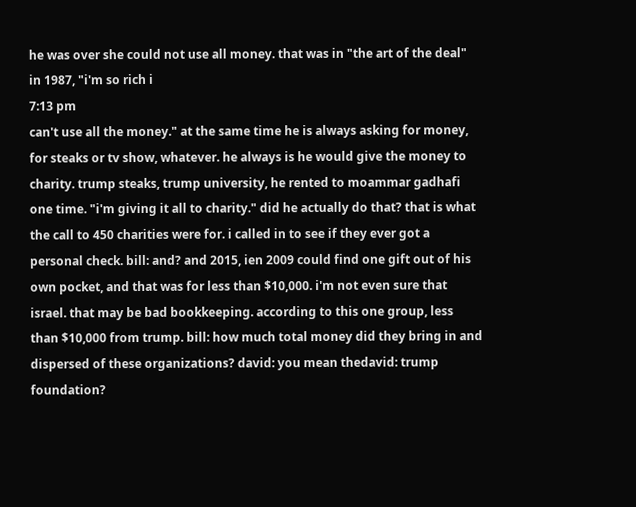he was over she could not use all money. that was in "the art of the deal" in 1987, "i'm so rich i
7:13 pm
can't use all the money." at the same time he is always asking for money, for steaks or tv show, whatever. he always is he would give the money to charity. trump steaks, trump university, he rented to moammar gadhafi one time. "i'm giving it all to charity." did he actually do that? that is what the call to 450 charities were for. i called in to see if they ever got a personal check. bill: and? and 2015, ien 2009 could find one gift out of his own pocket, and that was for less than $10,000. i'm not even sure that israel. that may be bad bookkeeping. according to this one group, less than $10,000 from trump. bill: how much total money did they bring in and dispersed of these organizations? david: you mean thedavid: trump foundation?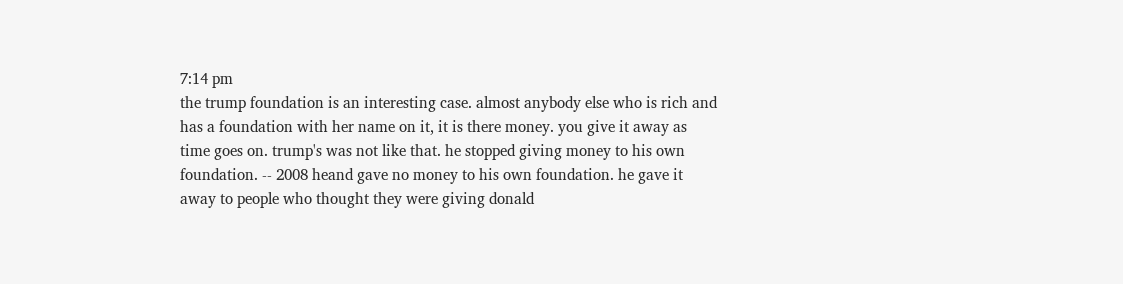7:14 pm
the trump foundation is an interesting case. almost anybody else who is rich and has a foundation with her name on it, it is there money. you give it away as time goes on. trump's was not like that. he stopped giving money to his own foundation. -- 2008 heand gave no money to his own foundation. he gave it away to people who thought they were giving donald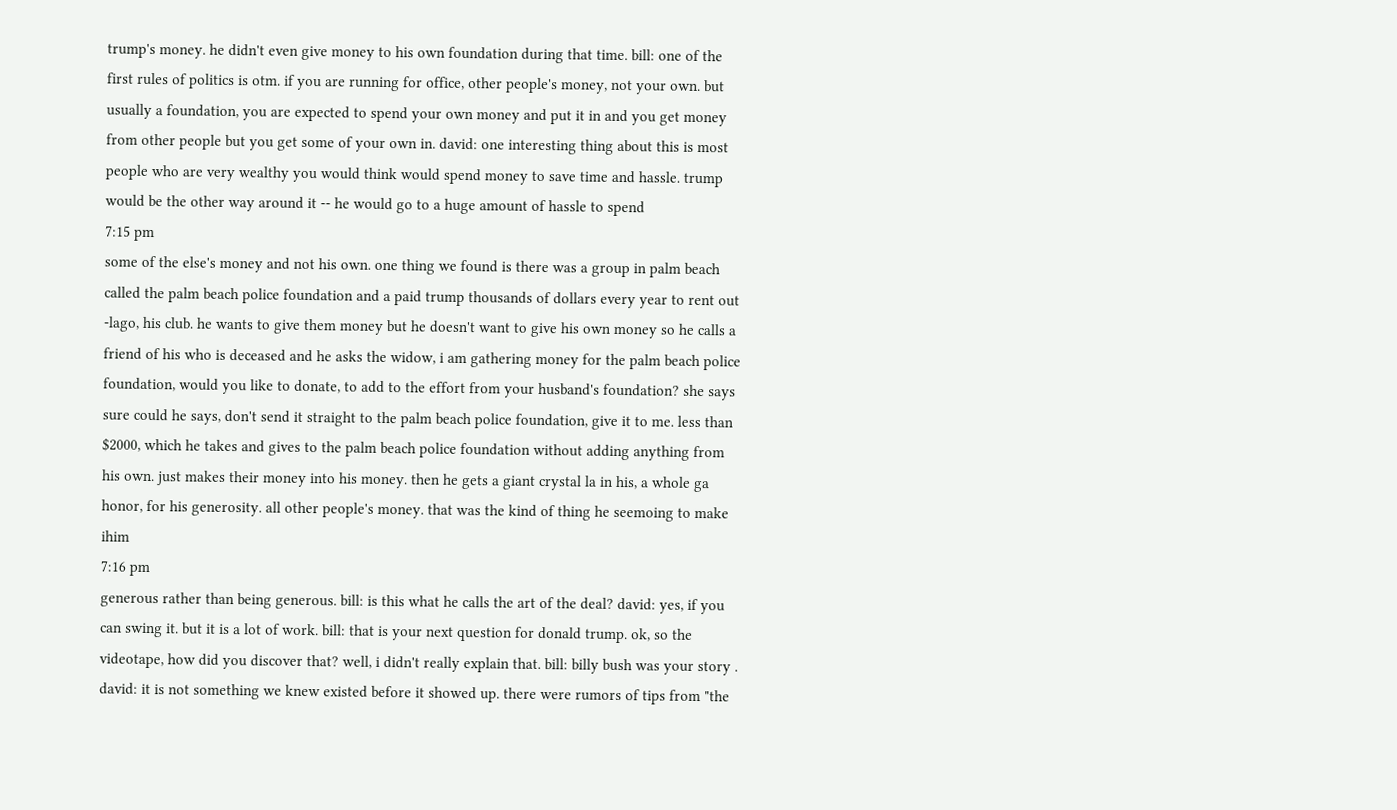trump's money. he didn't even give money to his own foundation during that time. bill: one of the first rules of politics is otm. if you are running for office, other people's money, not your own. but usually a foundation, you are expected to spend your own money and put it in and you get money from other people but you get some of your own in. david: one interesting thing about this is most people who are very wealthy you would think would spend money to save time and hassle. trump would be the other way around it -- he would go to a huge amount of hassle to spend
7:15 pm
some of the else's money and not his own. one thing we found is there was a group in palm beach called the palm beach police foundation and a paid trump thousands of dollars every year to rent out -lago, his club. he wants to give them money but he doesn't want to give his own money so he calls a friend of his who is deceased and he asks the widow, i am gathering money for the palm beach police foundation, would you like to donate, to add to the effort from your husband's foundation? she says sure could he says, don't send it straight to the palm beach police foundation, give it to me. less than $2000, which he takes and gives to the palm beach police foundation without adding anything from his own. just makes their money into his money. then he gets a giant crystal la in his, a whole ga honor, for his generosity. all other people's money. that was the kind of thing he seemoing to make ihim
7:16 pm
generous rather than being generous. bill: is this what he calls the art of the deal? david: yes, if you can swing it. but it is a lot of work. bill: that is your next question for donald trump. ok, so the videotape, how did you discover that? well, i didn't really explain that. bill: billy bush was your story . david: it is not something we knew existed before it showed up. there were rumors of tips from "the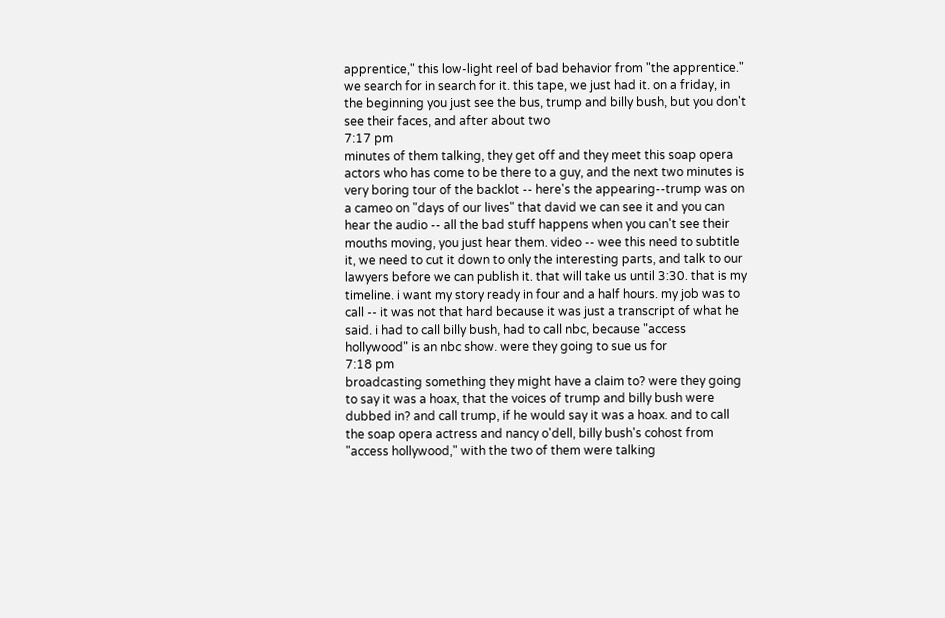apprentice," this low-light reel of bad behavior from "the apprentice." we search for in search for it. this tape, we just had it. on a friday, in the beginning you just see the bus, trump and billy bush, but you don't see their faces, and after about two
7:17 pm
minutes of them talking, they get off and they meet this soap opera actors who has come to be there to a guy, and the next two minutes is very boring tour of the backlot -- here's the appearing--trump was on a cameo on "days of our lives" that david we can see it and you can hear the audio -- all the bad stuff happens when you can't see their mouths moving, you just hear them. video -- wee this need to subtitle it, we need to cut it down to only the interesting parts, and talk to our lawyers before we can publish it. that will take us until 3:30. that is my timeline. i want my story ready in four and a half hours. my job was to call -- it was not that hard because it was just a transcript of what he said. i had to call billy bush, had to call nbc, because "access hollywood" is an nbc show. were they going to sue us for
7:18 pm
broadcasting something they might have a claim to? were they going to say it was a hoax, that the voices of trump and billy bush were dubbed in? and call trump, if he would say it was a hoax. and to call the soap opera actress and nancy o'dell, billy bush's cohost from "access hollywood," with the two of them were talking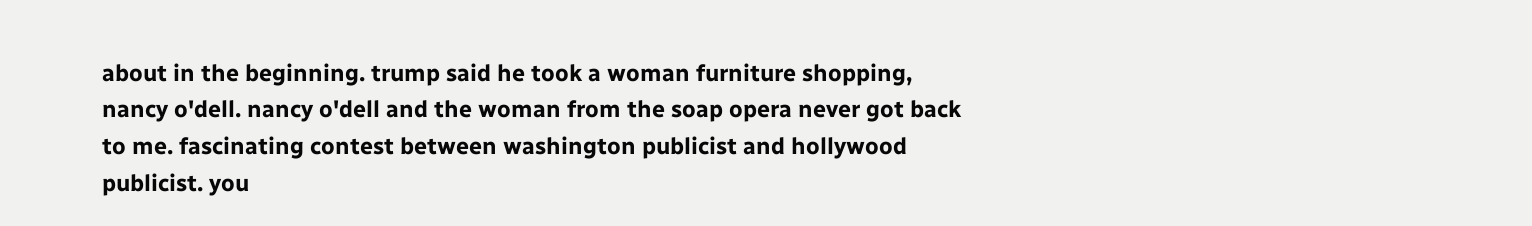about in the beginning. trump said he took a woman furniture shopping, nancy o'dell. nancy o'dell and the woman from the soap opera never got back to me. fascinating contest between washington publicist and hollywood publicist. you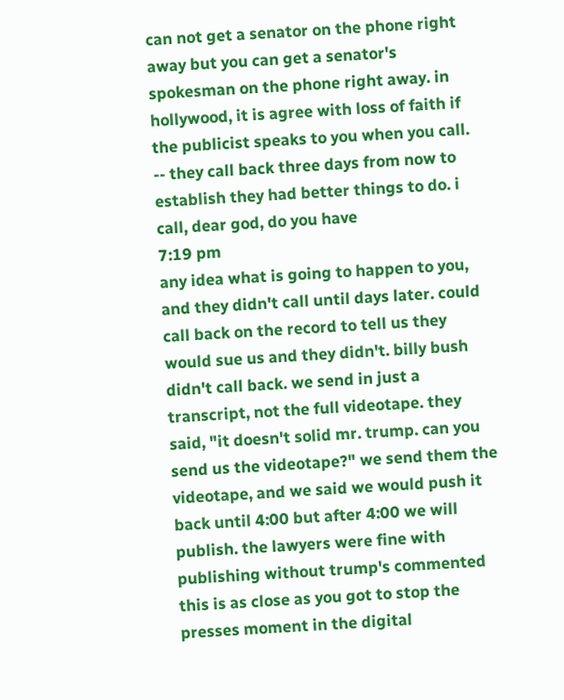can not get a senator on the phone right away but you can get a senator's spokesman on the phone right away. in hollywood, it is agree with loss of faith if the publicist speaks to you when you call. -- they call back three days from now to establish they had better things to do. i call, dear god, do you have
7:19 pm
any idea what is going to happen to you, and they didn't call until days later. could call back on the record to tell us they would sue us and they didn't. billy bush didn't call back. we send in just a transcript, not the full videotape. they said, "it doesn't solid mr. trump. can you send us the videotape?" we send them the videotape, and we said we would push it back until 4:00 but after 4:00 we will publish. the lawyers were fine with publishing without trump's commented this is as close as you got to stop the presses moment in the digital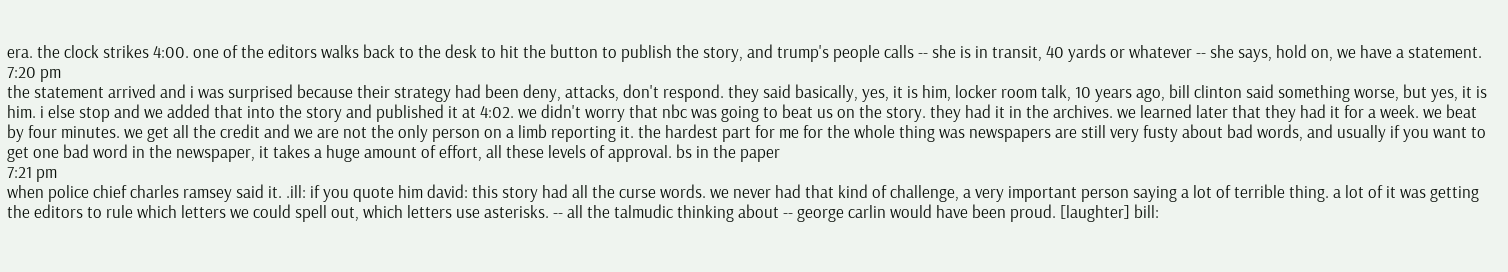era. the clock strikes 4:00. one of the editors walks back to the desk to hit the button to publish the story, and trump's people calls -- she is in transit, 40 yards or whatever -- she says, hold on, we have a statement.
7:20 pm
the statement arrived and i was surprised because their strategy had been deny, attacks, don't respond. they said basically, yes, it is him, locker room talk, 10 years ago, bill clinton said something worse, but yes, it is him. i else stop and we added that into the story and published it at 4:02. we didn't worry that nbc was going to beat us on the story. they had it in the archives. we learned later that they had it for a week. we beat by four minutes. we get all the credit and we are not the only person on a limb reporting it. the hardest part for me for the whole thing was newspapers are still very fusty about bad words, and usually if you want to get one bad word in the newspaper, it takes a huge amount of effort, all these levels of approval. bs in the paper
7:21 pm
when police chief charles ramsey said it. .ill: if you quote him david: this story had all the curse words. we never had that kind of challenge, a very important person saying a lot of terrible thing. a lot of it was getting the editors to rule which letters we could spell out, which letters use asterisks. -- all the talmudic thinking about -- george carlin would have been proud. [laughter] bill: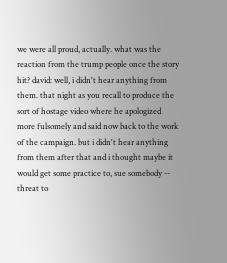we were all proud, actually. what was the reaction from the trump people once the story hit? david: well, i didn't hear anything from them. that night as you recall to produce the sort of hostage video where he apologized more fulsomely and said now back to the work of the campaign. but i didn't hear anything from them after that and i thought maybe it would get some practice to, sue somebody -- threat to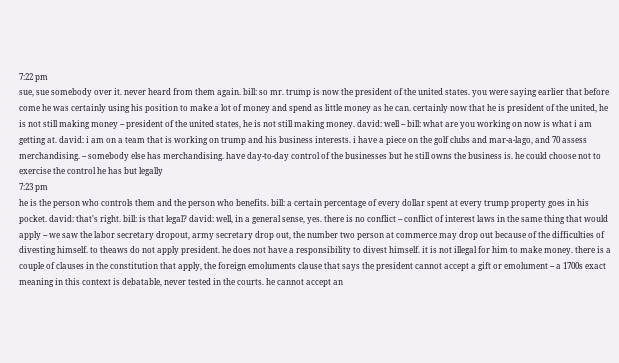7:22 pm
sue, sue somebody over it. never heard from them again. bill: so mr. trump is now the president of the united states. you were saying earlier that before come he was certainly using his position to make a lot of money and spend as little money as he can. certainly now that he is president of the united, he is not still making money -- president of the united states, he is not still making money. david: well -- bill: what are you working on now is what i am getting at. david: i am on a team that is working on trump and his business interests. i have a piece on the golf clubs and mar-a-lago, and 70 assess merchandising. -- somebody else has merchandising. have day-to-day control of the businesses but he still owns the business is. he could choose not to exercise the control he has but legally
7:23 pm
he is the person who controls them and the person who benefits. bill: a certain percentage of every dollar spent at every trump property goes in his pocket. david: that's right. bill: is that legal? david: well, in a general sense, yes. there is no conflict -- conflict of interest laws in the same thing that would apply -- we saw the labor secretary dropout, army secretary drop out, the number two person at commerce may drop out because of the difficulties of divesting himself. to theaws do not apply president. he does not have a responsibility to divest himself. it is not illegal for him to make money. there is a couple of clauses in the constitution that apply, the foreign emoluments clause that says the president cannot accept a gift or emolument -- a 1700s exact meaning in this context is debatable, never tested in the courts. he cannot accept an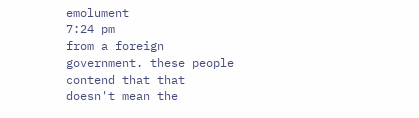emolument
7:24 pm
from a foreign government. these people contend that that doesn't mean the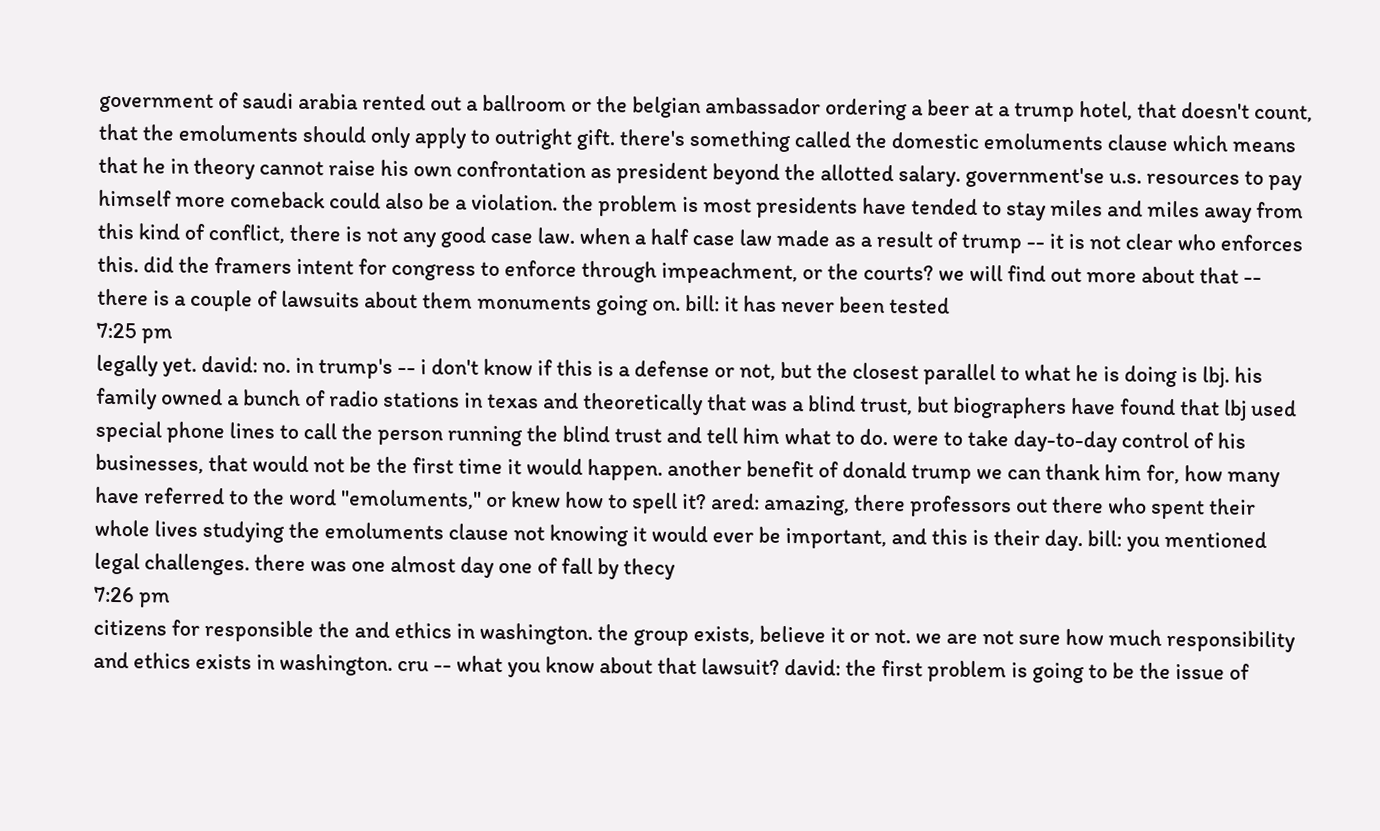government of saudi arabia rented out a ballroom or the belgian ambassador ordering a beer at a trump hotel, that doesn't count, that the emoluments should only apply to outright gift. there's something called the domestic emoluments clause which means that he in theory cannot raise his own confrontation as president beyond the allotted salary. government'se u.s. resources to pay himself more comeback could also be a violation. the problem is most presidents have tended to stay miles and miles away from this kind of conflict, there is not any good case law. when a half case law made as a result of trump -- it is not clear who enforces this. did the framers intent for congress to enforce through impeachment, or the courts? we will find out more about that -- there is a couple of lawsuits about them monuments going on. bill: it has never been tested
7:25 pm
legally yet. david: no. in trump's -- i don't know if this is a defense or not, but the closest parallel to what he is doing is lbj. his family owned a bunch of radio stations in texas and theoretically that was a blind trust, but biographers have found that lbj used special phone lines to call the person running the blind trust and tell him what to do. were to take day-to-day control of his businesses, that would not be the first time it would happen. another benefit of donald trump we can thank him for, how many have referred to the word "emoluments," or knew how to spell it? ared: amazing, there professors out there who spent their whole lives studying the emoluments clause not knowing it would ever be important, and this is their day. bill: you mentioned legal challenges. there was one almost day one of fall by thecy
7:26 pm
citizens for responsible the and ethics in washington. the group exists, believe it or not. we are not sure how much responsibility and ethics exists in washington. cru -- what you know about that lawsuit? david: the first problem is going to be the issue of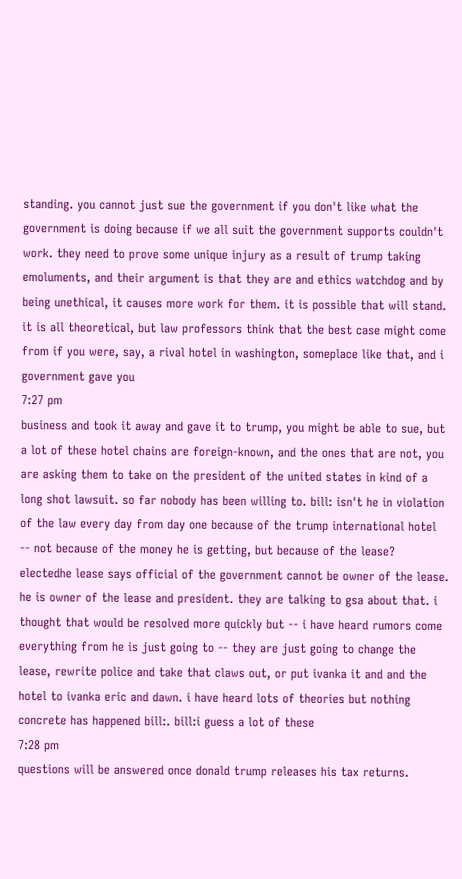standing. you cannot just sue the government if you don't like what the government is doing because if we all suit the government supports couldn't work. they need to prove some unique injury as a result of trump taking emoluments, and their argument is that they are and ethics watchdog and by being unethical, it causes more work for them. it is possible that will stand. it is all theoretical, but law professors think that the best case might come from if you were, say, a rival hotel in washington, someplace like that, and i government gave you
7:27 pm
business and took it away and gave it to trump, you might be able to sue, but a lot of these hotel chains are foreign-known, and the ones that are not, you are asking them to take on the president of the united states in kind of a long shot lawsuit. so far nobody has been willing to. bill: isn't he in violation of the law every day from day one because of the trump international hotel -- not because of the money he is getting, but because of the lease? electedhe lease says official of the government cannot be owner of the lease. he is owner of the lease and president. they are talking to gsa about that. i thought that would be resolved more quickly but -- i have heard rumors come everything from he is just going to -- they are just going to change the lease, rewrite police and take that claws out, or put ivanka it and and the hotel to ivanka eric and dawn. i have heard lots of theories but nothing concrete has happened bill:. bill:i guess a lot of these
7:28 pm
questions will be answered once donald trump releases his tax returns.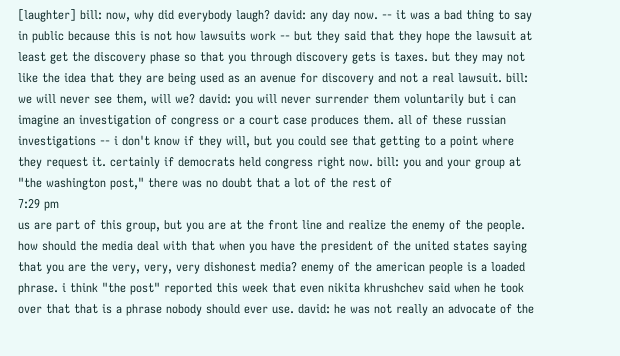[laughter] bill: now, why did everybody laugh? david: any day now. -- it was a bad thing to say in public because this is not how lawsuits work -- but they said that they hope the lawsuit at least get the discovery phase so that you through discovery gets is taxes. but they may not like the idea that they are being used as an avenue for discovery and not a real lawsuit. bill: we will never see them, will we? david: you will never surrender them voluntarily but i can imagine an investigation of congress or a court case produces them. all of these russian investigations -- i don't know if they will, but you could see that getting to a point where they request it. certainly if democrats held congress right now. bill: you and your group at "the washington post," there was no doubt that a lot of the rest of
7:29 pm
us are part of this group, but you are at the front line and realize the enemy of the people. how should the media deal with that when you have the president of the united states saying that you are the very, very, very dishonest media? enemy of the american people is a loaded phrase. i think "the post" reported this week that even nikita khrushchev said when he took over that that is a phrase nobody should ever use. david: he was not really an advocate of the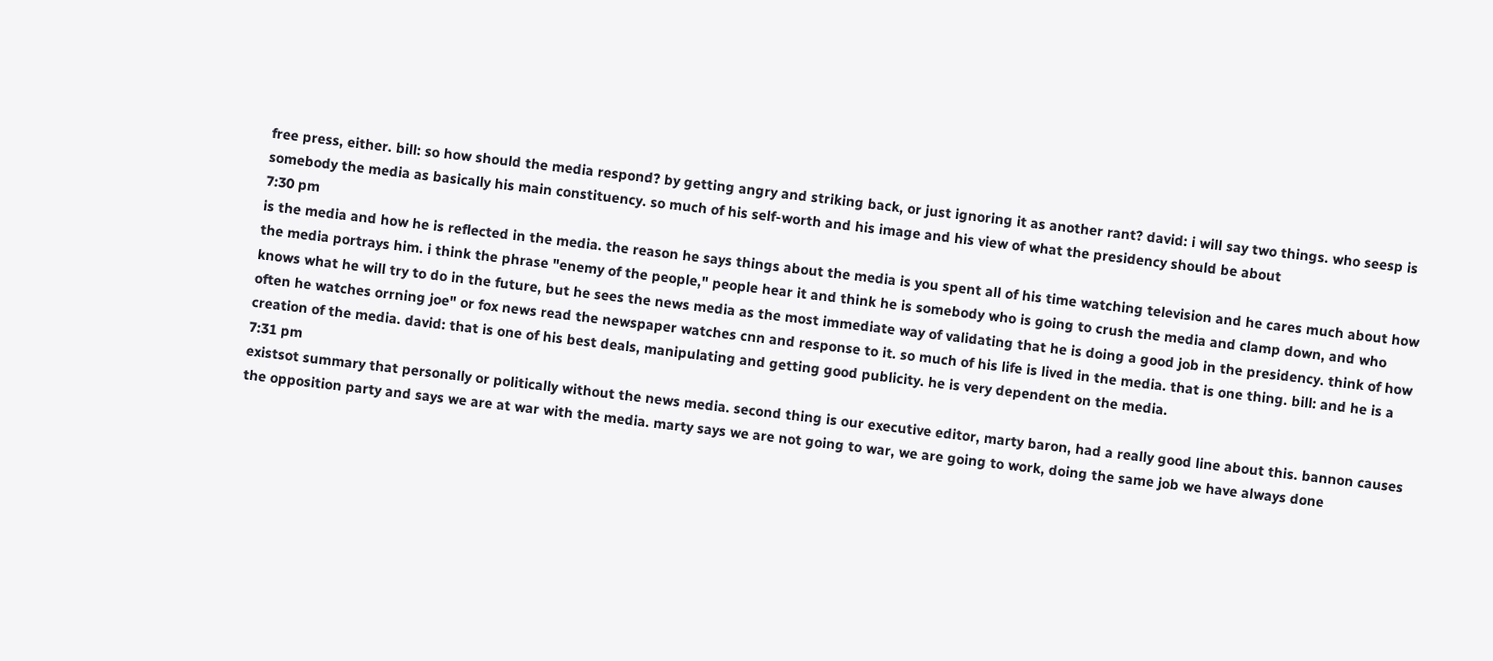free press, either. bill: so how should the media respond? by getting angry and striking back, or just ignoring it as another rant? david: i will say two things. who seesp is somebody the media as basically his main constituency. so much of his self-worth and his image and his view of what the presidency should be about
7:30 pm
is the media and how he is reflected in the media. the reason he says things about the media is you spent all of his time watching television and he cares much about how the media portrays him. i think the phrase "enemy of the people," people hear it and think he is somebody who is going to crush the media and clamp down, and who knows what he will try to do in the future, but he sees the news media as the most immediate way of validating that he is doing a good job in the presidency. think of how often he watches orrning joe" or fox news read the newspaper watches cnn and response to it. so much of his life is lived in the media. that is one thing. bill: and he is a creation of the media. david: that is one of his best deals, manipulating and getting good publicity. he is very dependent on the media.
7:31 pm
existsot summary that personally or politically without the news media. second thing is our executive editor, marty baron, had a really good line about this. bannon causes the opposition party and says we are at war with the media. marty says we are not going to war, we are going to work, doing the same job we have always done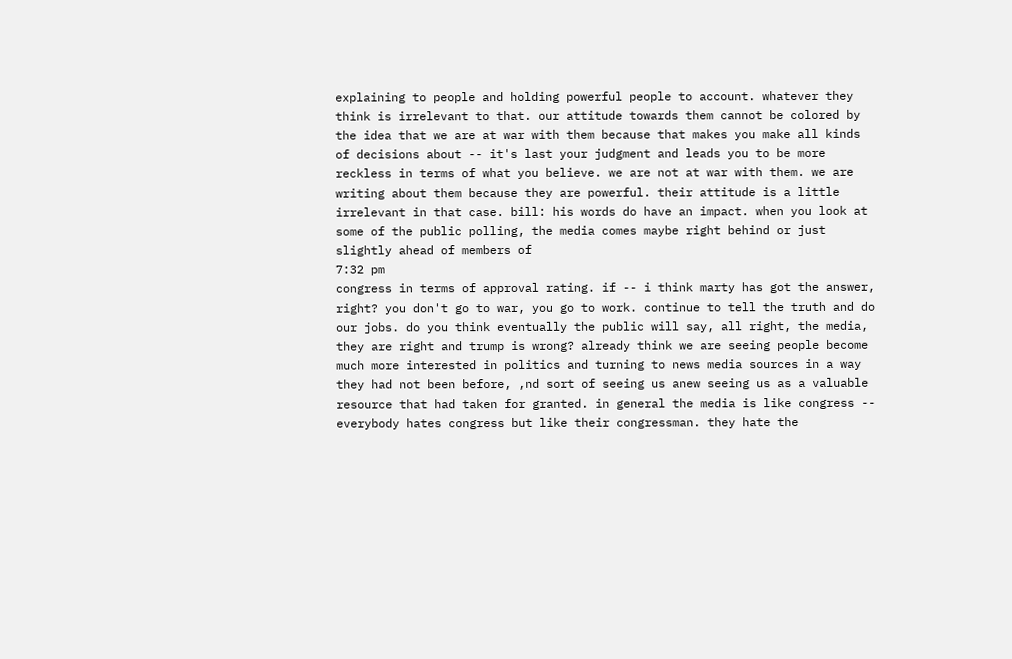explaining to people and holding powerful people to account. whatever they think is irrelevant to that. our attitude towards them cannot be colored by the idea that we are at war with them because that makes you make all kinds of decisions about -- it's last your judgment and leads you to be more reckless in terms of what you believe. we are not at war with them. we are writing about them because they are powerful. their attitude is a little irrelevant in that case. bill: his words do have an impact. when you look at some of the public polling, the media comes maybe right behind or just slightly ahead of members of
7:32 pm
congress in terms of approval rating. if -- i think marty has got the answer, right? you don't go to war, you go to work. continue to tell the truth and do our jobs. do you think eventually the public will say, all right, the media, they are right and trump is wrong? already think we are seeing people become much more interested in politics and turning to news media sources in a way they had not been before, ,nd sort of seeing us anew seeing us as a valuable resource that had taken for granted. in general the media is like congress -- everybody hates congress but like their congressman. they hate the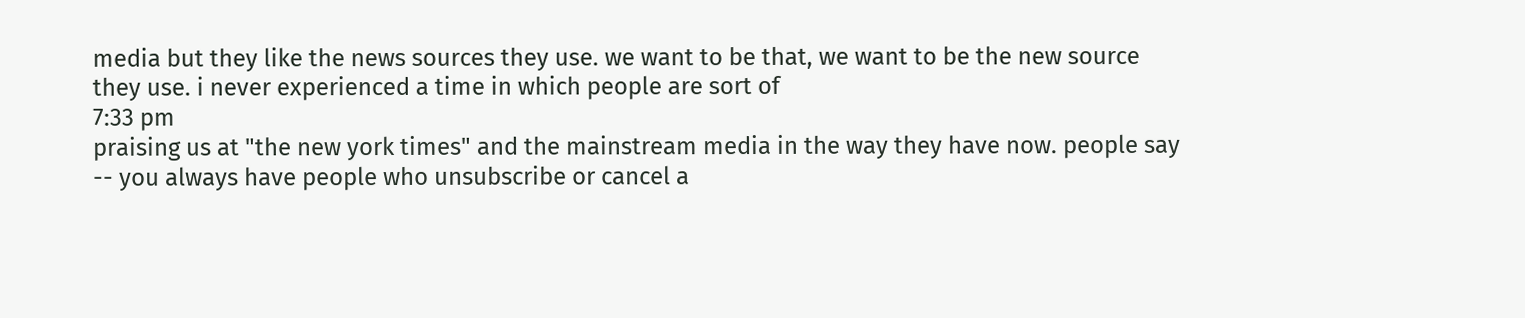media but they like the news sources they use. we want to be that, we want to be the new source they use. i never experienced a time in which people are sort of
7:33 pm
praising us at "the new york times" and the mainstream media in the way they have now. people say -- you always have people who unsubscribe or cancel a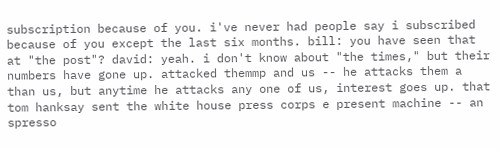subscription because of you. i've never had people say i subscribed because of you except the last six months. bill: you have seen that at "the post"? david: yeah. i don't know about "the times," but their numbers have gone up. attacked themmp and us -- he attacks them a than us, but anytime he attacks any one of us, interest goes up. that tom hanksay sent the white house press corps e present machine -- an spresso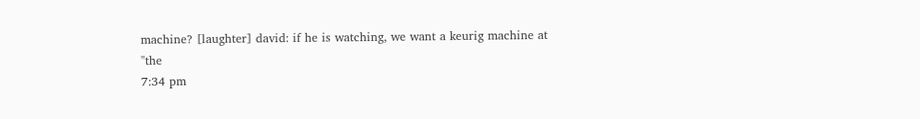machine? [laughter] david: if he is watching, we want a keurig machine at "the
7:34 pm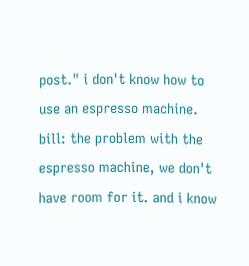post." i don't know how to use an espresso machine. bill: the problem with the espresso machine, we don't have room for it. and i know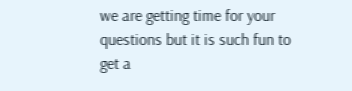we are getting time for your questions but it is such fun to get a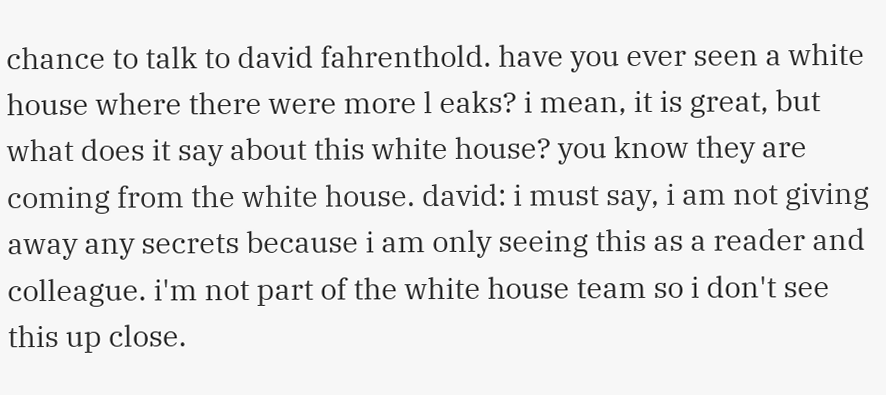chance to talk to david fahrenthold. have you ever seen a white house where there were more l eaks? i mean, it is great, but what does it say about this white house? you know they are coming from the white house. david: i must say, i am not giving away any secrets because i am only seeing this as a reader and colleague. i'm not part of the white house team so i don't see this up close.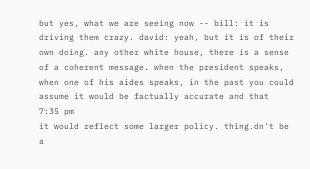but yes, what we are seeing now -- bill: it is driving them crazy. david: yeah, but it is of their own doing. any other white house, there is a sense of a coherent message. when the president speaks, when one of his aides speaks, in the past you could assume it would be factually accurate and that
7:35 pm
it would reflect some larger policy. thing.dn't be a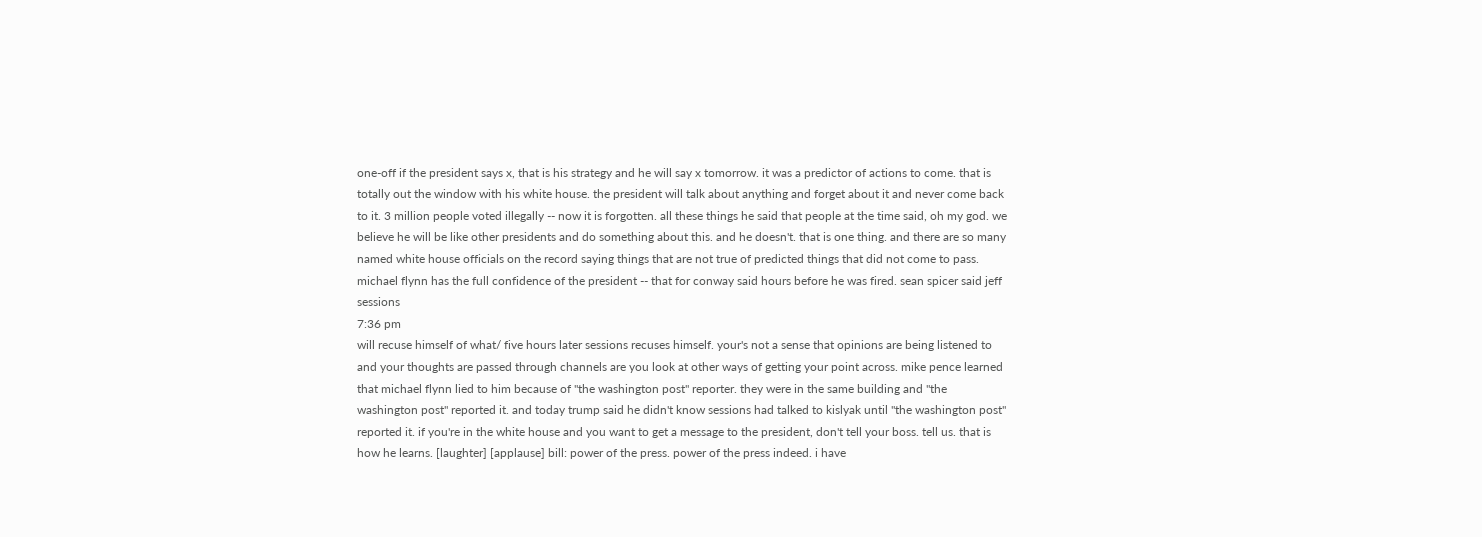one-off if the president says x, that is his strategy and he will say x tomorrow. it was a predictor of actions to come. that is totally out the window with his white house. the president will talk about anything and forget about it and never come back to it. 3 million people voted illegally -- now it is forgotten. all these things he said that people at the time said, oh my god. we believe he will be like other presidents and do something about this. and he doesn't. that is one thing. and there are so many named white house officials on the record saying things that are not true of predicted things that did not come to pass. michael flynn has the full confidence of the president -- that for conway said hours before he was fired. sean spicer said jeff sessions
7:36 pm
will recuse himself of what/ five hours later sessions recuses himself. your's not a sense that opinions are being listened to and your thoughts are passed through channels are you look at other ways of getting your point across. mike pence learned that michael flynn lied to him because of "the washington post" reporter. they were in the same building and "the washington post" reported it. and today trump said he didn't know sessions had talked to kislyak until "the washington post" reported it. if you're in the white house and you want to get a message to the president, don't tell your boss. tell us. that is how he learns. [laughter] [applause] bill: power of the press. power of the press indeed. i have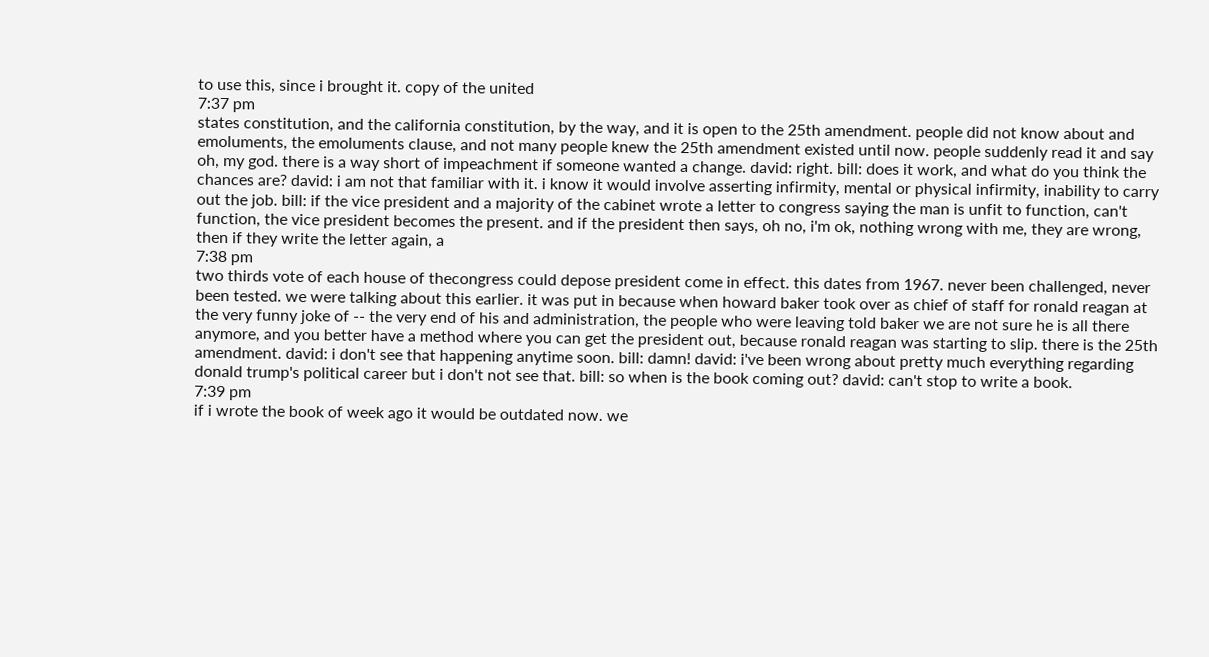to use this, since i brought it. copy of the united
7:37 pm
states constitution, and the california constitution, by the way, and it is open to the 25th amendment. people did not know about and emoluments, the emoluments clause, and not many people knew the 25th amendment existed until now. people suddenly read it and say oh, my god. there is a way short of impeachment if someone wanted a change. david: right. bill: does it work, and what do you think the chances are? david: i am not that familiar with it. i know it would involve asserting infirmity, mental or physical infirmity, inability to carry out the job. bill: if the vice president and a majority of the cabinet wrote a letter to congress saying the man is unfit to function, can't function, the vice president becomes the present. and if the president then says, oh no, i'm ok, nothing wrong with me, they are wrong, then if they write the letter again, a
7:38 pm
two thirds vote of each house of thecongress could depose president come in effect. this dates from 1967. never been challenged, never been tested. we were talking about this earlier. it was put in because when howard baker took over as chief of staff for ronald reagan at the very funny joke of -- the very end of his and administration, the people who were leaving told baker we are not sure he is all there anymore, and you better have a method where you can get the president out, because ronald reagan was starting to slip. there is the 25th amendment. david: i don't see that happening anytime soon. bill: damn! david: i've been wrong about pretty much everything regarding donald trump's political career but i don't not see that. bill: so when is the book coming out? david: can't stop to write a book.
7:39 pm
if i wrote the book of week ago it would be outdated now. we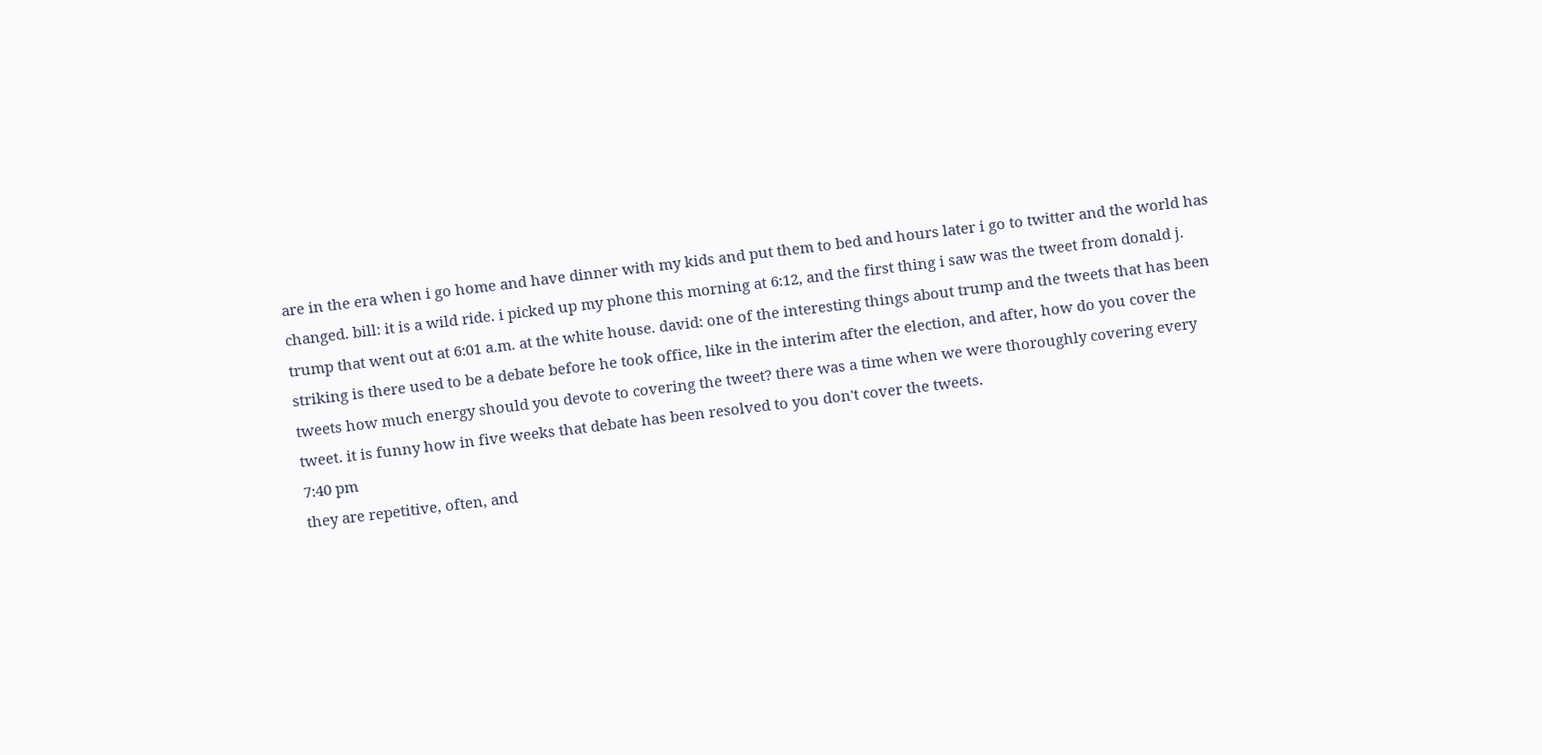are in the era when i go home and have dinner with my kids and put them to bed and hours later i go to twitter and the world has changed. bill: it is a wild ride. i picked up my phone this morning at 6:12, and the first thing i saw was the tweet from donald j. trump that went out at 6:01 a.m. at the white house. david: one of the interesting things about trump and the tweets that has been striking is there used to be a debate before he took office, like in the interim after the election, and after, how do you cover the tweets how much energy should you devote to covering the tweet? there was a time when we were thoroughly covering every tweet. it is funny how in five weeks that debate has been resolved to you don't cover the tweets.
7:40 pm
they are repetitive, often, and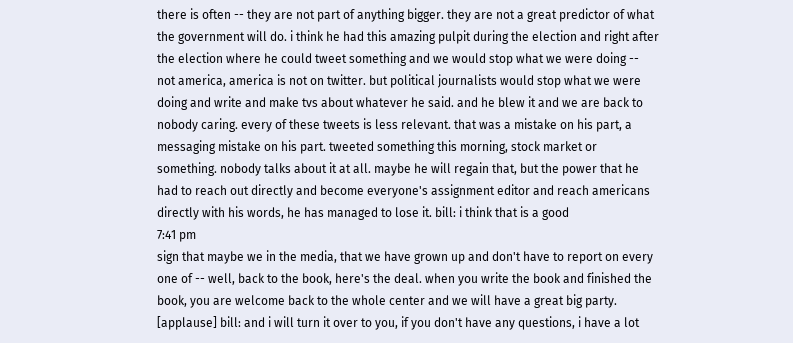there is often -- they are not part of anything bigger. they are not a great predictor of what the government will do. i think he had this amazing pulpit during the election and right after the election where he could tweet something and we would stop what we were doing -- not america, america is not on twitter. but political journalists would stop what we were doing and write and make tvs about whatever he said. and he blew it and we are back to nobody caring. every of these tweets is less relevant. that was a mistake on his part, a messaging mistake on his part. tweeted something this morning, stock market or something. nobody talks about it at all. maybe he will regain that, but the power that he had to reach out directly and become everyone's assignment editor and reach americans directly with his words, he has managed to lose it. bill: i think that is a good
7:41 pm
sign that maybe we in the media, that we have grown up and don't have to report on every one of -- well, back to the book, here's the deal. when you write the book and finished the book, you are welcome back to the whole center and we will have a great big party. [applause] bill: and i will turn it over to you, if you don't have any questions, i have a lot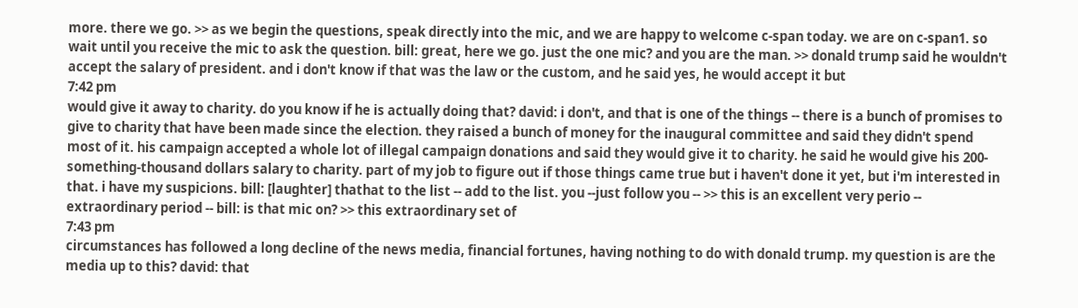more. there we go. >> as we begin the questions, speak directly into the mic, and we are happy to welcome c-span today. we are on c-span1. so wait until you receive the mic to ask the question. bill: great, here we go. just the one mic? and you are the man. >> donald trump said he wouldn't accept the salary of president. and i don't know if that was the law or the custom, and he said yes, he would accept it but
7:42 pm
would give it away to charity. do you know if he is actually doing that? david: i don't, and that is one of the things -- there is a bunch of promises to give to charity that have been made since the election. they raised a bunch of money for the inaugural committee and said they didn't spend most of it. his campaign accepted a whole lot of illegal campaign donations and said they would give it to charity. he said he would give his 200-something-thousand dollars salary to charity. part of my job to figure out if those things came true but i haven't done it yet, but i'm interested in that. i have my suspicions. bill: [laughter] thathat to the list -- add to the list. you --just follow you -- >> this is an excellent very perio -- extraordinary period -- bill: is that mic on? >> this extraordinary set of
7:43 pm
circumstances has followed a long decline of the news media, financial fortunes, having nothing to do with donald trump. my question is are the media up to this? david: that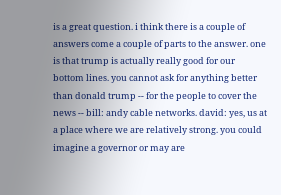is a great question. i think there is a couple of answers come a couple of parts to the answer. one is that trump is actually really good for our bottom lines. you cannot ask for anything better than donald trump -- for the people to cover the news -- bill: andy cable networks. david: yes, us at a place where we are relatively strong. you could imagine a governor or may are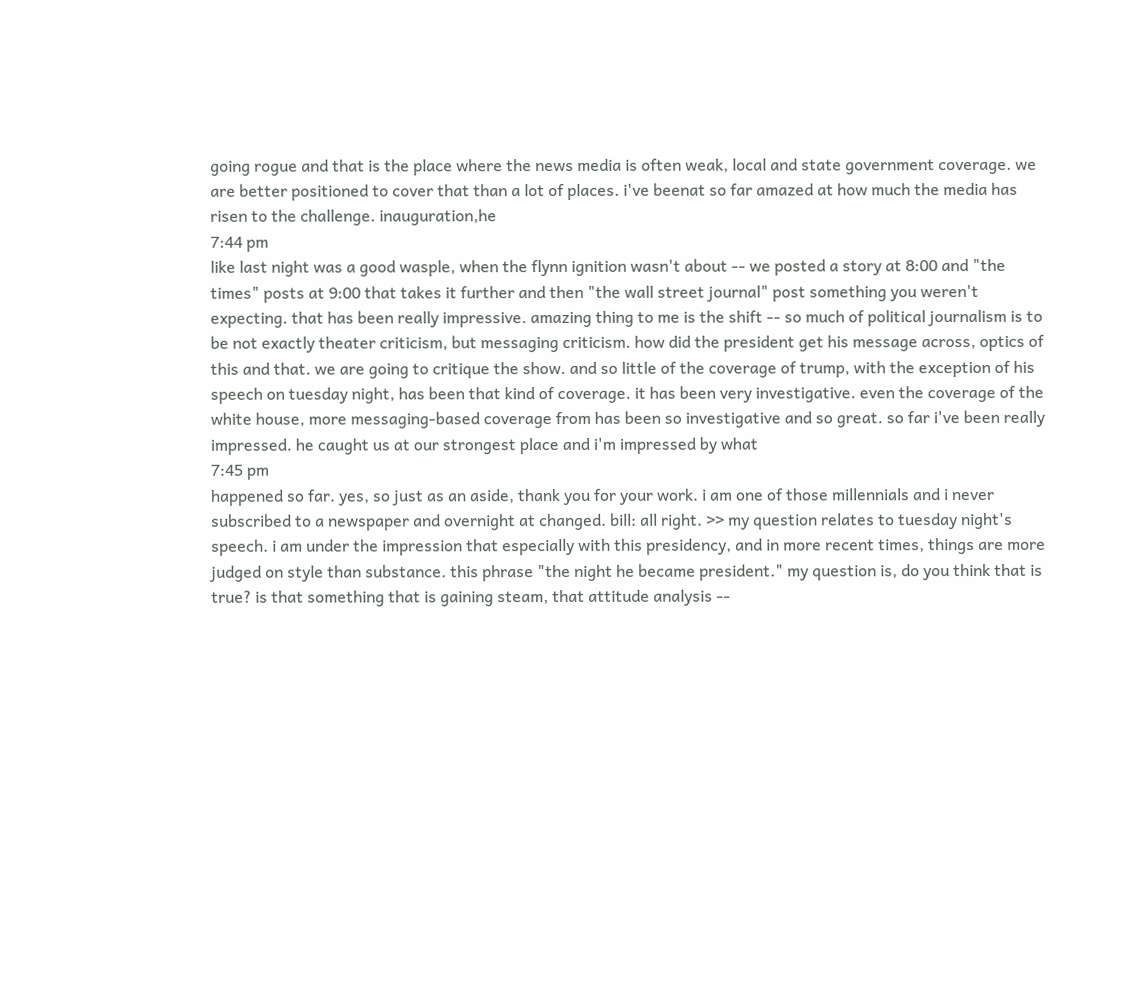going rogue and that is the place where the news media is often weak, local and state government coverage. we are better positioned to cover that than a lot of places. i've beenat so far amazed at how much the media has risen to the challenge. inauguration,he
7:44 pm
like last night was a good wasple, when the flynn ignition wasn't about -- we posted a story at 8:00 and "the times" posts at 9:00 that takes it further and then "the wall street journal" post something you weren't expecting. that has been really impressive. amazing thing to me is the shift -- so much of political journalism is to be not exactly theater criticism, but messaging criticism. how did the president get his message across, optics of this and that. we are going to critique the show. and so little of the coverage of trump, with the exception of his speech on tuesday night, has been that kind of coverage. it has been very investigative. even the coverage of the white house, more messaging-based coverage from has been so investigative and so great. so far i've been really impressed. he caught us at our strongest place and i'm impressed by what
7:45 pm
happened so far. yes, so just as an aside, thank you for your work. i am one of those millennials and i never subscribed to a newspaper and overnight at changed. bill: all right. >> my question relates to tuesday night's speech. i am under the impression that especially with this presidency, and in more recent times, things are more judged on style than substance. this phrase "the night he became president." my question is, do you think that is true? is that something that is gaining steam, that attitude analysis --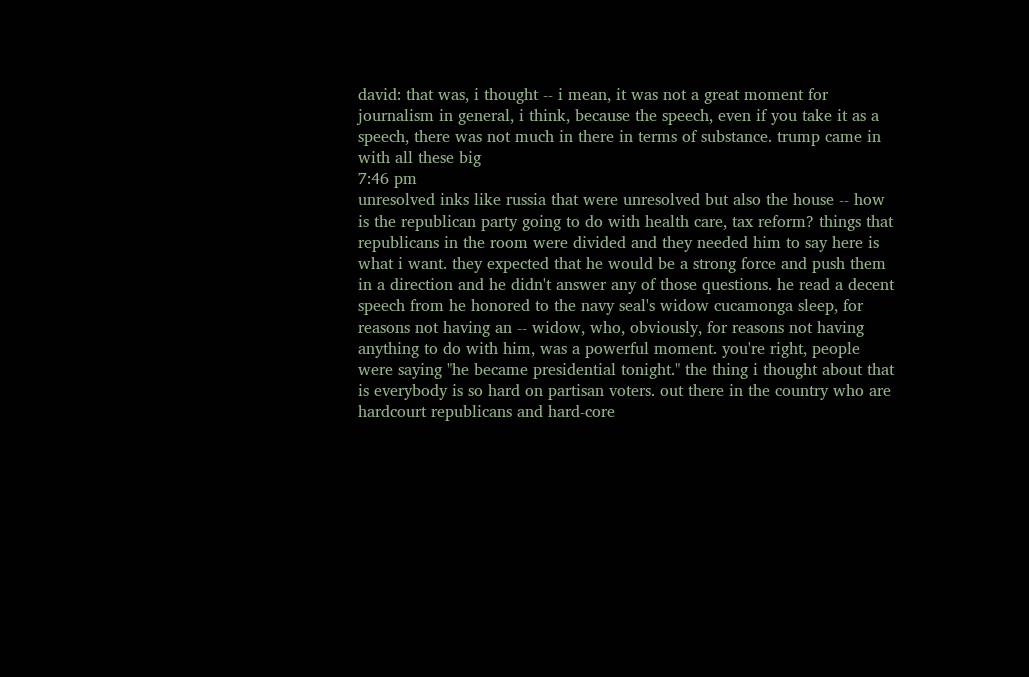david: that was, i thought -- i mean, it was not a great moment for journalism in general, i think, because the speech, even if you take it as a speech, there was not much in there in terms of substance. trump came in with all these big
7:46 pm
unresolved inks like russia that were unresolved but also the house -- how is the republican party going to do with health care, tax reform? things that republicans in the room were divided and they needed him to say here is what i want. they expected that he would be a strong force and push them in a direction and he didn't answer any of those questions. he read a decent speech from he honored to the navy seal's widow cucamonga sleep, for reasons not having an -- widow, who, obviously, for reasons not having anything to do with him, was a powerful moment. you're right, people were saying "he became presidential tonight." the thing i thought about that is everybody is so hard on partisan voters. out there in the country who are hardcourt republicans and hard-core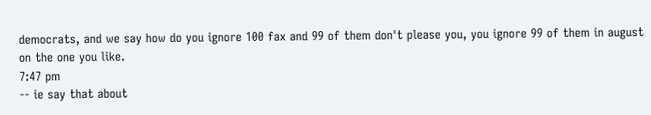democrats, and we say how do you ignore 100 fax and 99 of them don't please you, you ignore 99 of them in august on the one you like.
7:47 pm
-- ie say that about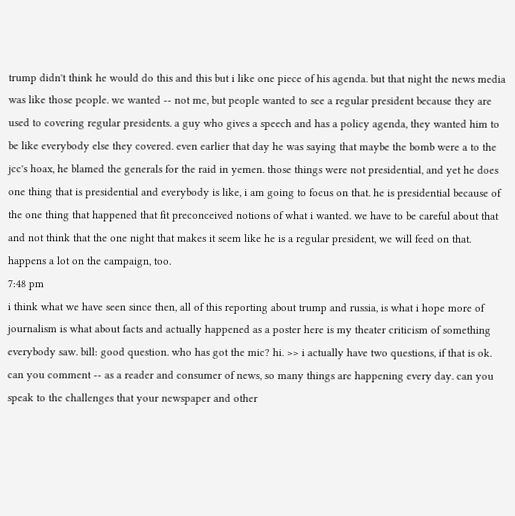trump didn't think he would do this and this but i like one piece of his agenda. but that night the news media was like those people. we wanted -- not me, but people wanted to see a regular president because they are used to covering regular presidents. a guy who gives a speech and has a policy agenda, they wanted him to be like everybody else they covered. even earlier that day he was saying that maybe the bomb were a to the jcc's hoax, he blamed the generals for the raid in yemen. those things were not presidential, and yet he does one thing that is presidential and everybody is like, i am going to focus on that. he is presidential because of the one thing that happened that fit preconceived notions of what i wanted. we have to be careful about that and not think that the one night that makes it seem like he is a regular president, we will feed on that. happens a lot on the campaign, too.
7:48 pm
i think what we have seen since then, all of this reporting about trump and russia, is what i hope more of journalism is what about facts and actually happened as a poster here is my theater criticism of something everybody saw. bill: good question. who has got the mic? hi. >> i actually have two questions, if that is ok. can you comment -- as a reader and consumer of news, so many things are happening every day. can you speak to the challenges that your newspaper and other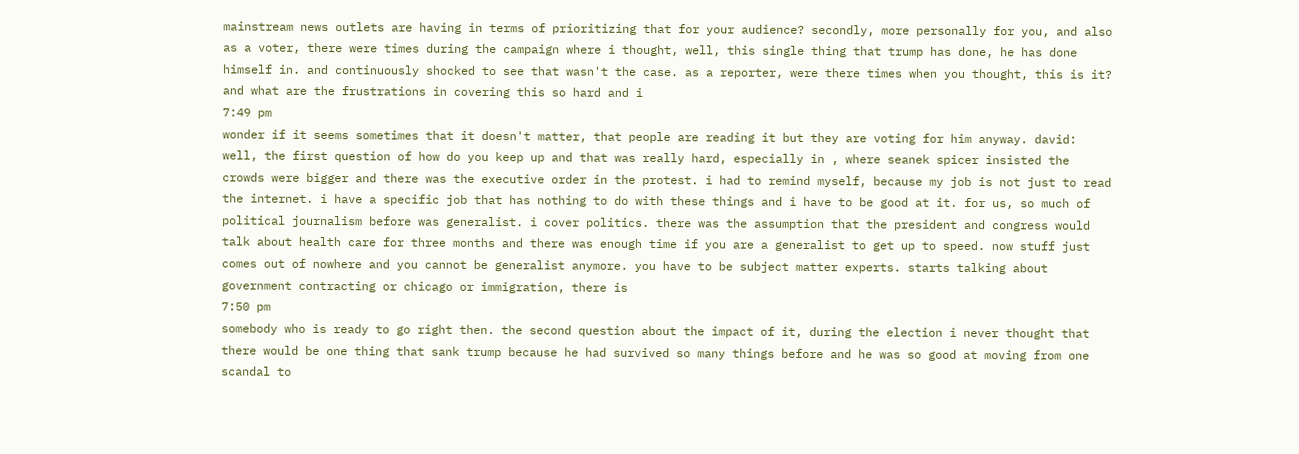mainstream news outlets are having in terms of prioritizing that for your audience? secondly, more personally for you, and also as a voter, there were times during the campaign where i thought, well, this single thing that trump has done, he has done himself in. and continuously shocked to see that wasn't the case. as a reporter, were there times when you thought, this is it? and what are the frustrations in covering this so hard and i
7:49 pm
wonder if it seems sometimes that it doesn't matter, that people are reading it but they are voting for him anyway. david: well, the first question of how do you keep up and that was really hard, especially in , where seanek spicer insisted the crowds were bigger and there was the executive order in the protest. i had to remind myself, because my job is not just to read the internet. i have a specific job that has nothing to do with these things and i have to be good at it. for us, so much of political journalism before was generalist. i cover politics. there was the assumption that the president and congress would talk about health care for three months and there was enough time if you are a generalist to get up to speed. now stuff just comes out of nowhere and you cannot be generalist anymore. you have to be subject matter experts. starts talking about government contracting or chicago or immigration, there is
7:50 pm
somebody who is ready to go right then. the second question about the impact of it, during the election i never thought that there would be one thing that sank trump because he had survived so many things before and he was so good at moving from one scandal to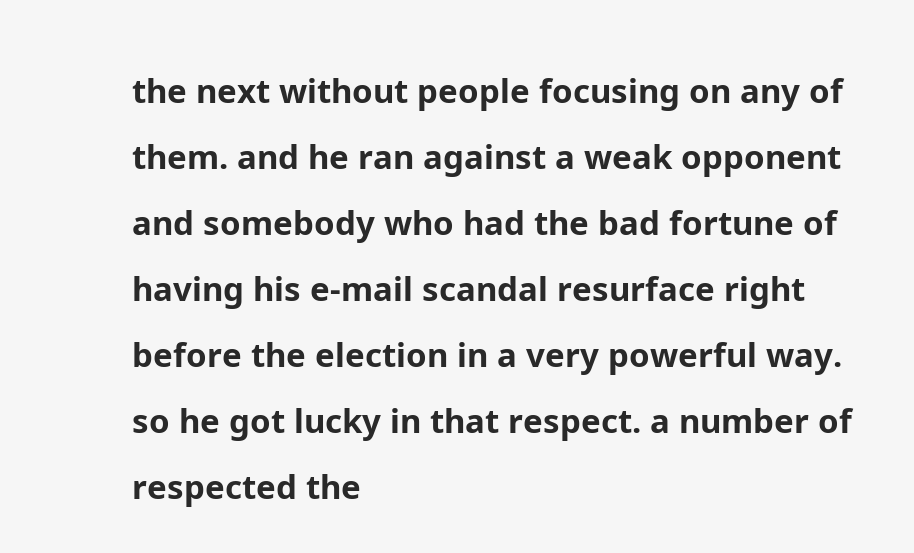the next without people focusing on any of them. and he ran against a weak opponent and somebody who had the bad fortune of having his e-mail scandal resurface right before the election in a very powerful way. so he got lucky in that respect. a number of respected the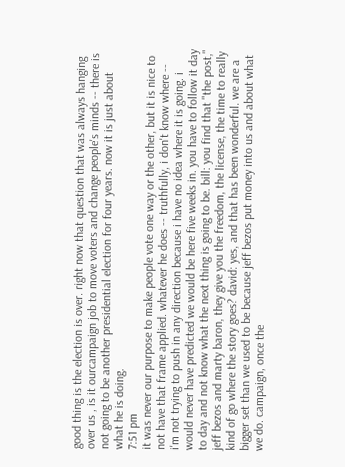good thing is the election is over. right now that question that was always hanging over us , is it ourcampaign job to move voters and change people's minds -- there is not going to be another presidential election for four years. now it is just about what he is doing.
7:51 pm
it was never our purpose to make people vote one way or the other, but it is nice to not have that frame applied. whatever he does -- truthfully, i don't know where -- i'm not trying to push in any direction because i have no idea where it is going. i would never have predicted we would be here five weeks in. you have to follow it day to day and not know what the next thing is going to be. bill: you find that "the post," jeff bezos and marty baron, they give you the freedom, the license, the time to really kind of go where the story goes? david: yes, and that has been wonderful. we are a bigger set than we used to be because jeff bezos put money into us and about what we do. campaign, once the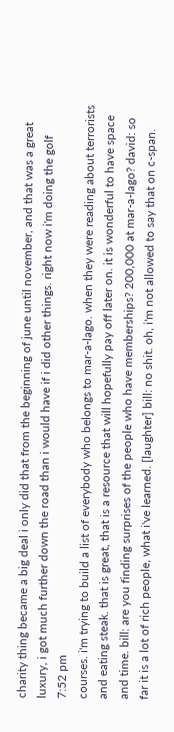charity thing became a big deal i only did that from the beginning of june until november, and that was a great luxury, i got much further down the road than i would have if i did other things. right now i'm doing the golf
7:52 pm
courses. i'm trying to build a list of everybody who belongs to mar-a-lago. when they were reading about terrorists and eating steak. that is great, that is a resource that will hopefully pay off later on. it is wonderful to have space and time. bill: are you finding surprises of the people who have memberships? 200,000 at mar-a-lago? david: so far it is a lot of rich people, what i've learned. [laughter] bill: no shit. oh, i'm not allowed to say that on c-span.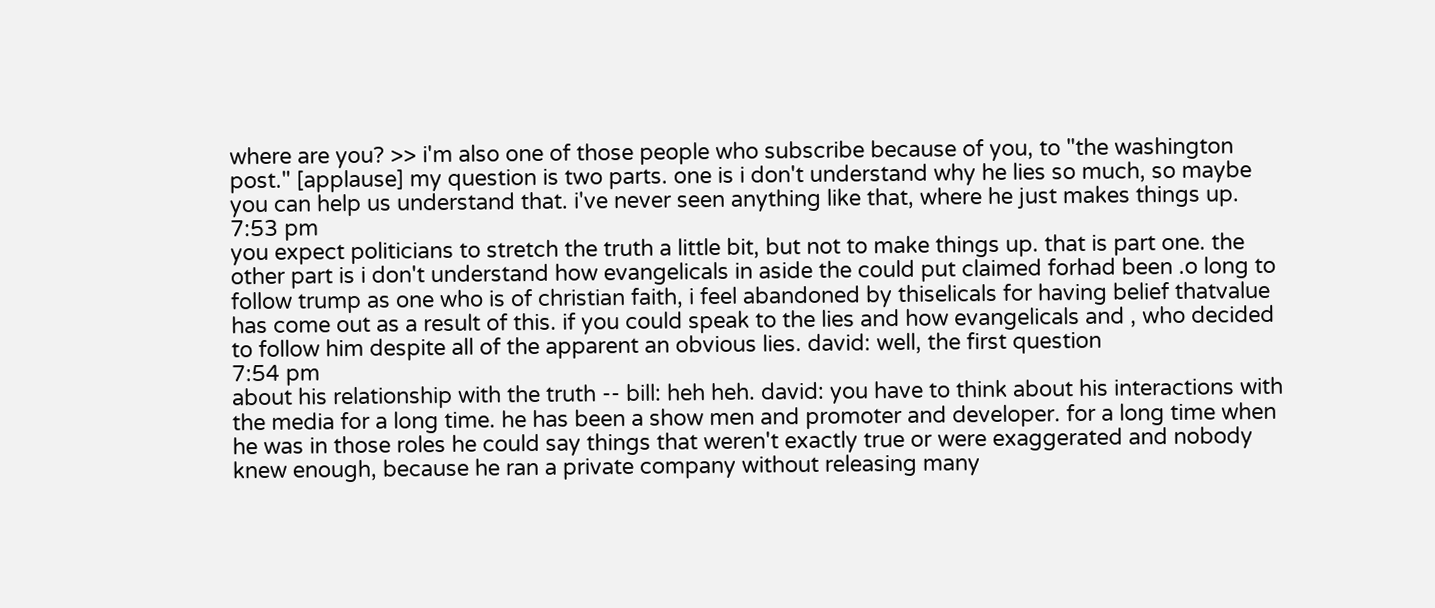where are you? >> i'm also one of those people who subscribe because of you, to "the washington post." [applause] my question is two parts. one is i don't understand why he lies so much, so maybe you can help us understand that. i've never seen anything like that, where he just makes things up.
7:53 pm
you expect politicians to stretch the truth a little bit, but not to make things up. that is part one. the other part is i don't understand how evangelicals in aside the could put claimed forhad been .o long to follow trump as one who is of christian faith, i feel abandoned by thiselicals for having belief thatvalue has come out as a result of this. if you could speak to the lies and how evangelicals and , who decided to follow him despite all of the apparent an obvious lies. david: well, the first question
7:54 pm
about his relationship with the truth -- bill: heh heh. david: you have to think about his interactions with the media for a long time. he has been a show men and promoter and developer. for a long time when he was in those roles he could say things that weren't exactly true or were exaggerated and nobody knew enough, because he ran a private company without releasing many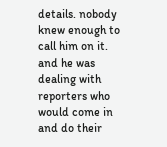details. nobody knew enough to call him on it. and he was dealing with reporters who would come in and do their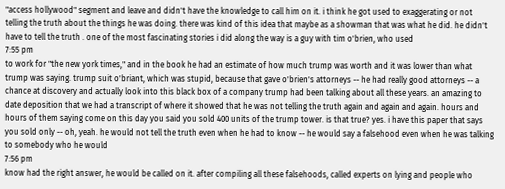"access hollywood" segment and leave and didn't have the knowledge to call him on it. i think he got used to exaggerating or not telling the truth about the things he was doing. there was kind of this idea that maybe as a showman that was what he did. he didn't have to tell the truth . one of the most fascinating stories i did along the way is a guy with tim o'brien, who used
7:55 pm
to work for "the new york times," and in the book he had an estimate of how much trump was worth and it was lower than what trump was saying. trump suit o'briant, which was stupid, because that gave o'brien's attorneys -- he had really good attorneys -- a chance at discovery and actually look into this black box of a company trump had been talking about all these years. an amazing to date deposition that we had a transcript of where it showed that he was not telling the truth again and again and again. hours and hours of them saying come on this day you said you sold 400 units of the trump tower. is that true? yes. i have this paper that says you sold only -- oh, yeah. he would not tell the truth even when he had to know -- he would say a falsehood even when he was talking to somebody who he would
7:56 pm
know had the right answer, he would be called on it. after compiling all these falsehoods, called experts on lying and people who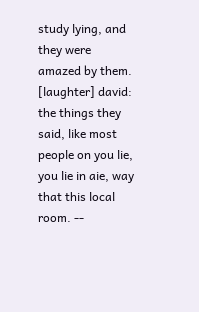study lying, and they were amazed by them. [laughter] david: the things they said, like most people on you lie, you lie in aie, way that this local room. --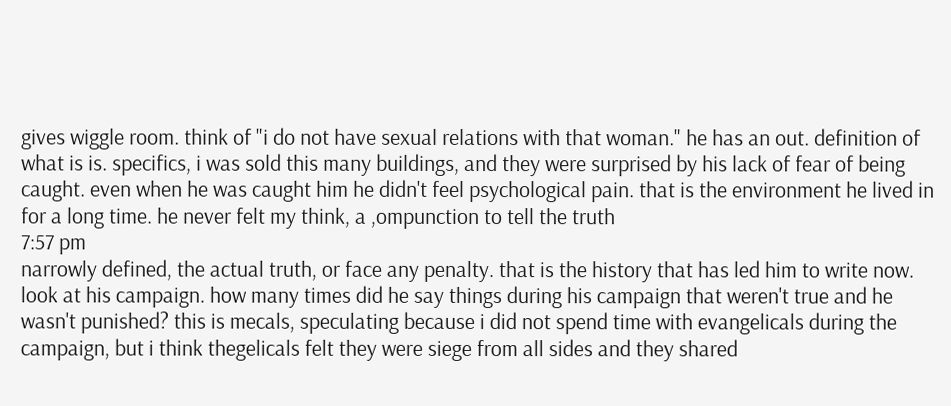gives wiggle room. think of "i do not have sexual relations with that woman." he has an out. definition of what is is. specifics, i was sold this many buildings, and they were surprised by his lack of fear of being caught. even when he was caught him he didn't feel psychological pain. that is the environment he lived in for a long time. he never felt my think, a ,ompunction to tell the truth
7:57 pm
narrowly defined, the actual truth, or face any penalty. that is the history that has led him to write now. look at his campaign. how many times did he say things during his campaign that weren't true and he wasn't punished? this is mecals, speculating because i did not spend time with evangelicals during the campaign, but i think thegelicals felt they were siege from all sides and they shared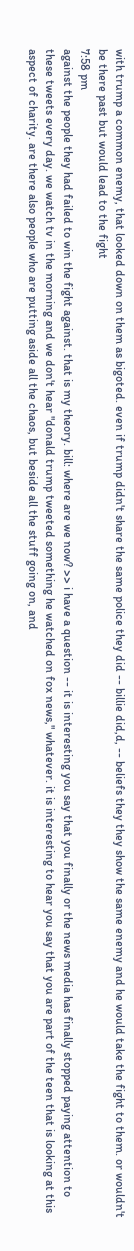with trump a common enemy, that looked down on them as bigoted. even if trump didn't share the same police they did -- billie did,d, -- beliefs they they show the same enemy and he would take the fight to them. or wouldn't be there past but would lead to the fight
7:58 pm
against the people they had failed to win the fight against. that is my theory. bill: where are we now? >> i have a question -- it is interesting you say that you finally or the news media has finally stopped paying attention to these tweets every day. we watch tv in the morning and we don't hear "donald trump tweeted something he watched on fox news," whatever. it is interesting to hear you say that you are part of the teen that is looking at this aspect of charity. are there also people who are putting aside all the chaos, but beside all the stuff going on, and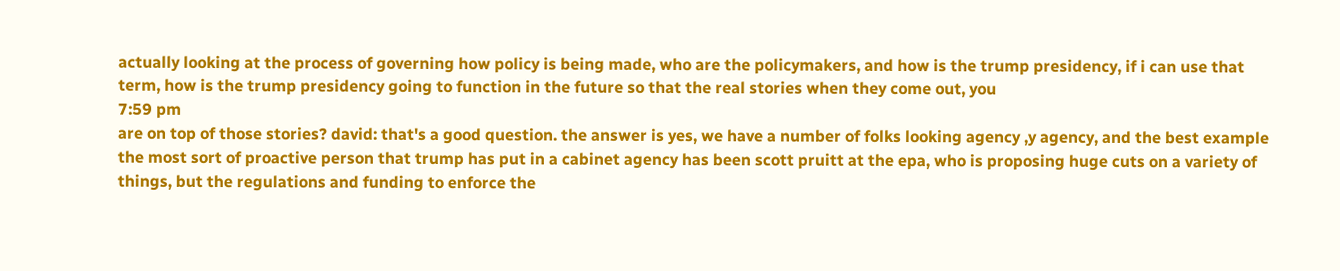actually looking at the process of governing how policy is being made, who are the policymakers, and how is the trump presidency, if i can use that term, how is the trump presidency going to function in the future so that the real stories when they come out, you
7:59 pm
are on top of those stories? david: that's a good question. the answer is yes, we have a number of folks looking agency ,y agency, and the best example the most sort of proactive person that trump has put in a cabinet agency has been scott pruitt at the epa, who is proposing huge cuts on a variety of things, but the regulations and funding to enforce the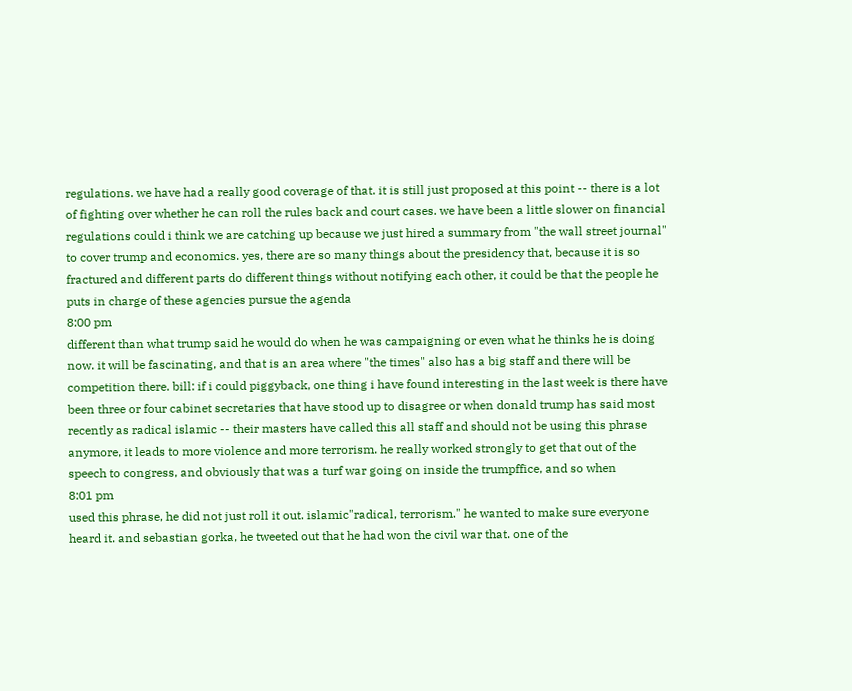regulations. we have had a really good coverage of that. it is still just proposed at this point -- there is a lot of fighting over whether he can roll the rules back and court cases. we have been a little slower on financial regulations could i think we are catching up because we just hired a summary from "the wall street journal" to cover trump and economics. yes, there are so many things about the presidency that, because it is so fractured and different parts do different things without notifying each other, it could be that the people he puts in charge of these agencies pursue the agenda
8:00 pm
different than what trump said he would do when he was campaigning or even what he thinks he is doing now. it will be fascinating, and that is an area where "the times" also has a big staff and there will be competition there. bill: if i could piggyback, one thing i have found interesting in the last week is there have been three or four cabinet secretaries that have stood up to disagree or when donald trump has said most recently as radical islamic -- their masters have called this all staff and should not be using this phrase anymore, it leads to more violence and more terrorism. he really worked strongly to get that out of the speech to congress, and obviously that was a turf war going on inside the trumpffice, and so when
8:01 pm
used this phrase, he did not just roll it out. islamic"radical, terrorism." he wanted to make sure everyone heard it. and sebastian gorka, he tweeted out that he had won the civil war that. one of the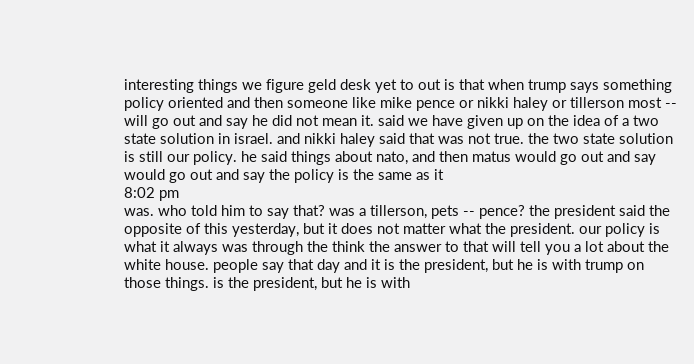interesting things we figure geld desk yet to out is that when trump says something policy oriented and then someone like mike pence or nikki haley or tillerson most -- will go out and say he did not mean it. said we have given up on the idea of a two state solution in israel. and nikki haley said that was not true. the two state solution is still our policy. he said things about nato, and then matus would go out and say would go out and say the policy is the same as it
8:02 pm
was. who told him to say that? was a tillerson, pets -- pence? the president said the opposite of this yesterday, but it does not matter what the president. our policy is what it always was through the think the answer to that will tell you a lot about the white house. people say that day and it is the president, but he is with trump on those things. is the president, but he is with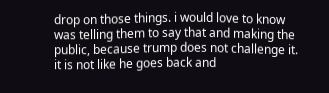drop on those things. i would love to know was telling them to say that and making the public, because trump does not challenge it. it is not like he goes back and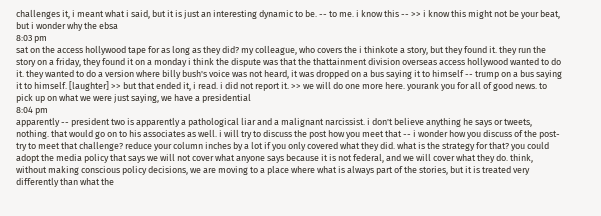challenges it, i meant what i said, but it is just an interesting dynamic to be. -- to me. i know this -- >> i know this might not be your beat, but i wonder why the ebsa
8:03 pm
sat on the access hollywood tape for as long as they did? my colleague, who covers the i thinkote a story, but they found it. they run the story on a friday, they found it on a monday i think the dispute was that the thattainment division overseas access hollywood wanted to do it. they wanted to do a version where billy bush's voice was not heard, it was dropped on a bus saying it to himself -- trump on a bus saying it to himself. [laughter] >> but that ended it, i read. i did not report it. >> we will do one more here. yourank you for all of good news. to pick up on what we were just saying, we have a presidential
8:04 pm
apparently -- president two is apparently a pathological liar and a malignant narcissist. i don't believe anything he says or tweets, nothing. that would go on to his associates as well. i will try to discuss the post how you meet that -- i wonder how you discuss of the post-try to meet that challenge? reduce your column inches by a lot if you only covered what they did. what is the strategy for that? you could adopt the media policy that says we will not cover what anyone says because it is not federal, and we will cover what they do. think, without making conscious policy decisions, we are moving to a place where what is always part of the stories, but it is treated very differently than what the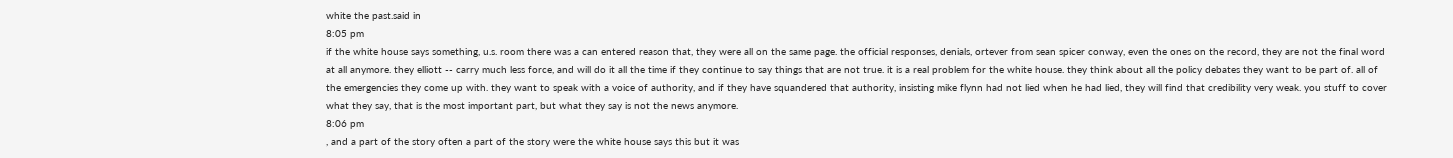white the past.said in
8:05 pm
if the white house says something, u.s. room there was a can entered reason that, they were all on the same page. the official responses, denials, ortever from sean spicer conway, even the ones on the record, they are not the final word at all anymore. they elliott -- carry much less force, and will do it all the time if they continue to say things that are not true. it is a real problem for the white house. they think about all the policy debates they want to be part of. all of the emergencies they come up with. they want to speak with a voice of authority, and if they have squandered that authority, insisting mike flynn had not lied when he had lied, they will find that credibility very weak. you stuff to cover what they say, that is the most important part, but what they say is not the news anymore.
8:06 pm
, and a part of the story often a part of the story were the white house says this but it was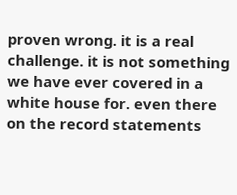proven wrong. it is a real challenge. it is not something we have ever covered in a white house for. even there on the record statements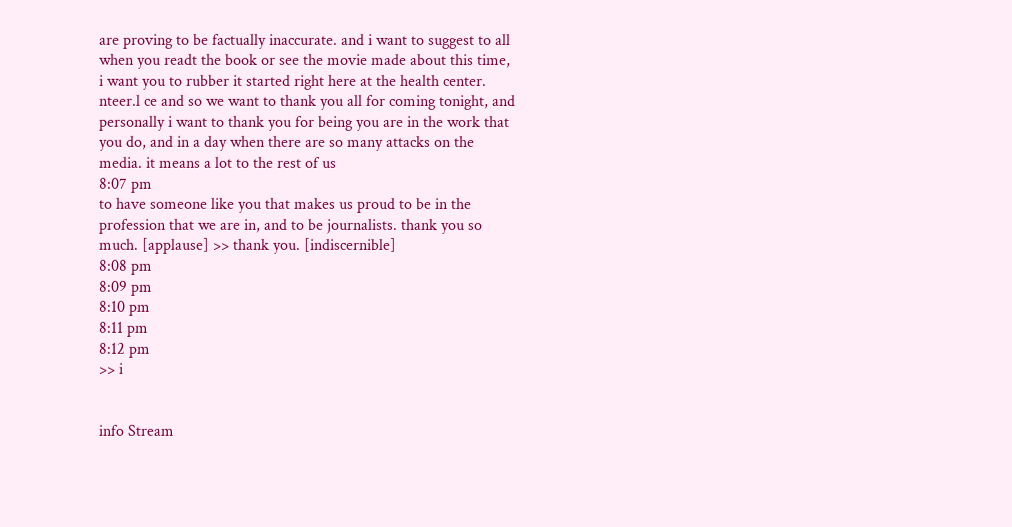are proving to be factually inaccurate. and i want to suggest to all when you readt the book or see the movie made about this time, i want you to rubber it started right here at the health center. nteer.l ce and so we want to thank you all for coming tonight, and personally i want to thank you for being you are in the work that you do, and in a day when there are so many attacks on the media. it means a lot to the rest of us
8:07 pm
to have someone like you that makes us proud to be in the profession that we are in, and to be journalists. thank you so much. [applause] >> thank you. [indiscernible]
8:08 pm
8:09 pm
8:10 pm
8:11 pm
8:12 pm
>> i


info Stream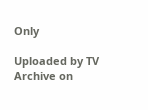Only

Uploaded by TV Archive on